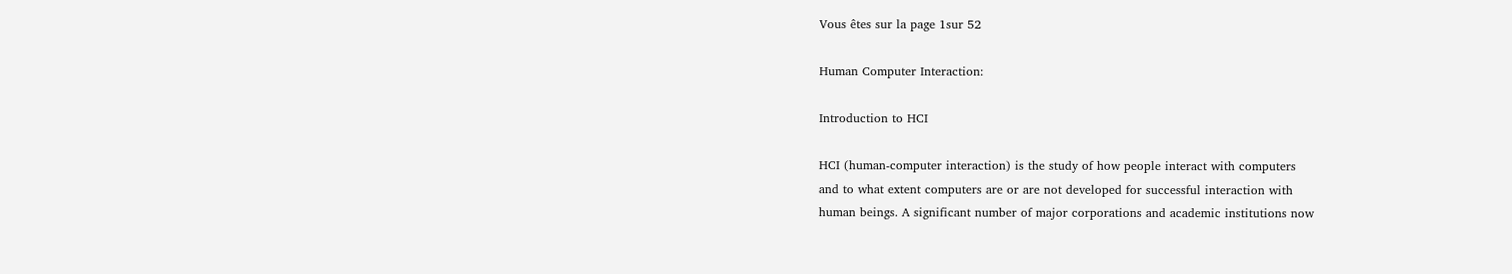Vous êtes sur la page 1sur 52

Human Computer Interaction:

Introduction to HCI

HCI (human-computer interaction) is the study of how people interact with computers
and to what extent computers are or are not developed for successful interaction with
human beings. A significant number of major corporations and academic institutions now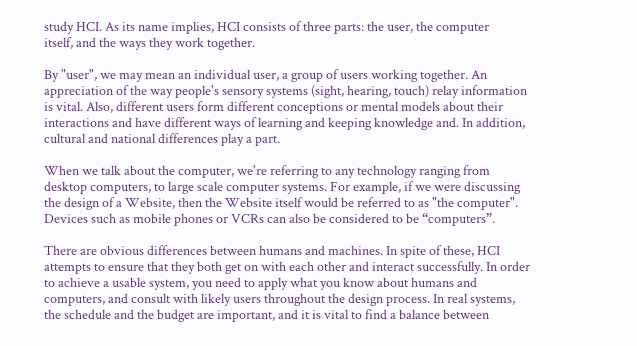study HCI. As its name implies, HCI consists of three parts: the user, the computer
itself, and the ways they work together.

By "user", we may mean an individual user, a group of users working together. An
appreciation of the way people's sensory systems (sight, hearing, touch) relay information
is vital. Also, different users form different conceptions or mental models about their
interactions and have different ways of learning and keeping knowledge and. In addition,
cultural and national differences play a part.

When we talk about the computer, we're referring to any technology ranging from
desktop computers, to large scale computer systems. For example, if we were discussing
the design of a Website, then the Website itself would be referred to as "the computer".
Devices such as mobile phones or VCRs can also be considered to be “computers”.

There are obvious differences between humans and machines. In spite of these, HCI
attempts to ensure that they both get on with each other and interact successfully. In order
to achieve a usable system, you need to apply what you know about humans and
computers, and consult with likely users throughout the design process. In real systems,
the schedule and the budget are important, and it is vital to find a balance between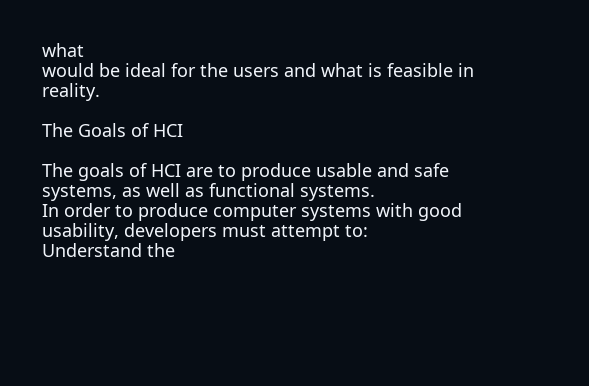what
would be ideal for the users and what is feasible in reality.

The Goals of HCI

The goals of HCI are to produce usable and safe systems, as well as functional systems.
In order to produce computer systems with good usability, developers must attempt to:
Understand the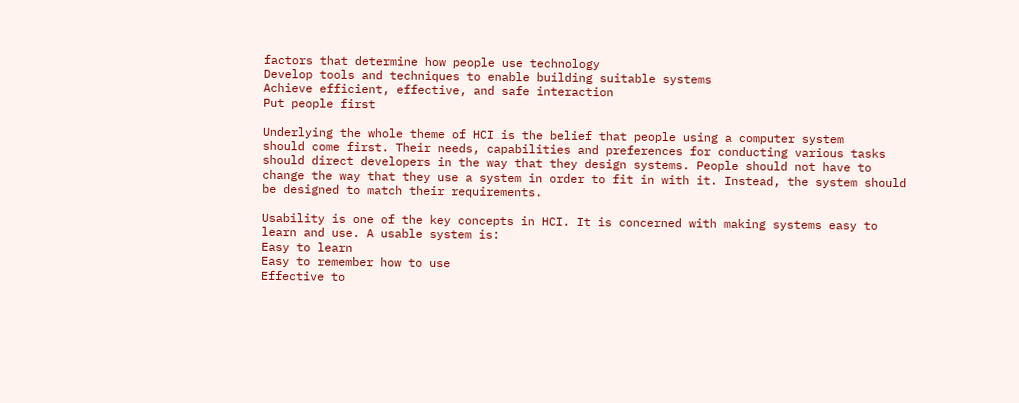factors that determine how people use technology
Develop tools and techniques to enable building suitable systems
Achieve efficient, effective, and safe interaction
Put people first

Underlying the whole theme of HCI is the belief that people using a computer system
should come first. Their needs, capabilities and preferences for conducting various tasks
should direct developers in the way that they design systems. People should not have to
change the way that they use a system in order to fit in with it. Instead, the system should
be designed to match their requirements.

Usability is one of the key concepts in HCI. It is concerned with making systems easy to
learn and use. A usable system is:
Easy to learn
Easy to remember how to use
Effective to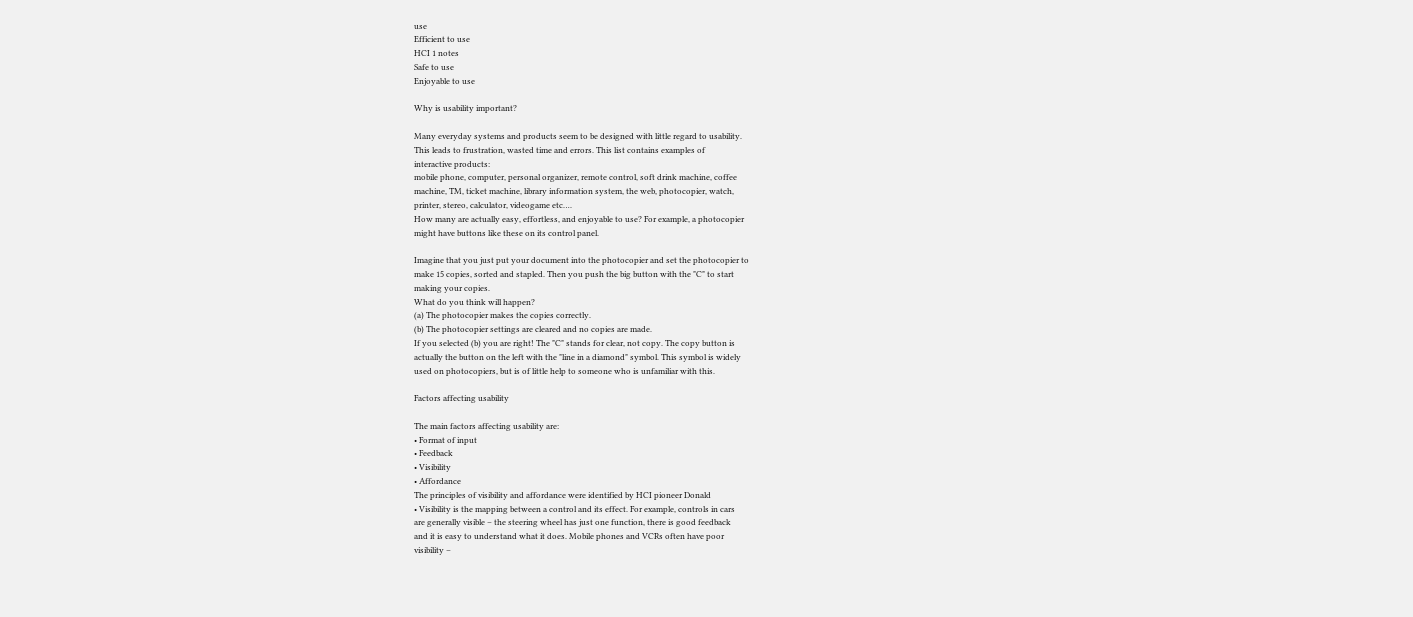use
Efficient to use
HCI 1 notes
Safe to use
Enjoyable to use

Why is usability important?

Many everyday systems and products seem to be designed with little regard to usability.
This leads to frustration, wasted time and errors. This list contains examples of
interactive products:
mobile phone, computer, personal organizer, remote control, soft drink machine, coffee
machine, TM, ticket machine, library information system, the web, photocopier, watch,
printer, stereo, calculator, videogame etc….
How many are actually easy, effortless, and enjoyable to use? For example, a photocopier
might have buttons like these on its control panel.

Imagine that you just put your document into the photocopier and set the photocopier to
make 15 copies, sorted and stapled. Then you push the big button with the "C" to start
making your copies.
What do you think will happen?
(a) The photocopier makes the copies correctly.
(b) The photocopier settings are cleared and no copies are made.
If you selected (b) you are right! The "C" stands for clear, not copy. The copy button is
actually the button on the left with the "line in a diamond" symbol. This symbol is widely
used on photocopiers, but is of little help to someone who is unfamiliar with this.

Factors affecting usability

The main factors affecting usability are:
• Format of input
• Feedback
• Visibility
• Affordance
The principles of visibility and affordance were identified by HCI pioneer Donald
• Visibility is the mapping between a control and its effect. For example, controls in cars
are generally visible – the steering wheel has just one function, there is good feedback
and it is easy to understand what it does. Mobile phones and VCRs often have poor
visibility –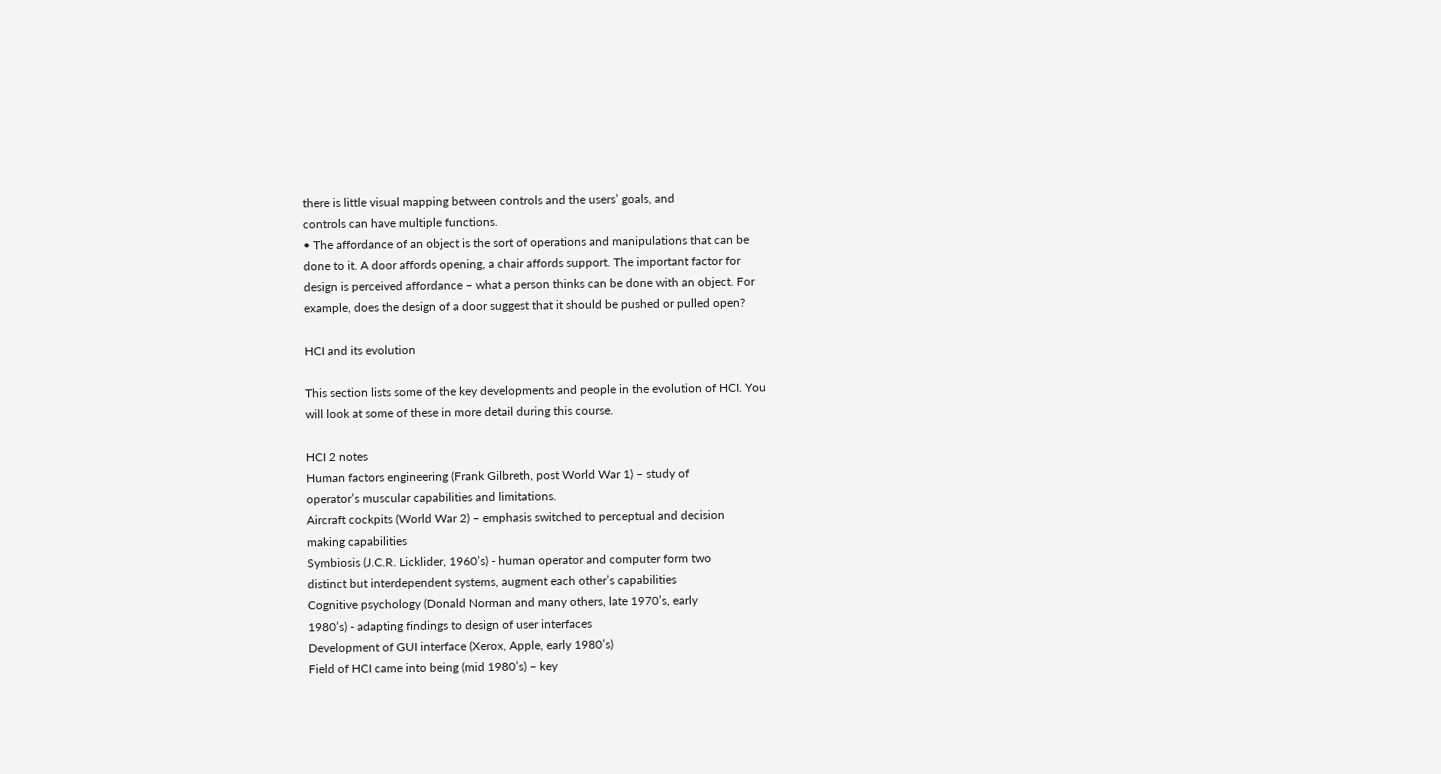there is little visual mapping between controls and the users’ goals, and
controls can have multiple functions.
• The affordance of an object is the sort of operations and manipulations that can be
done to it. A door affords opening, a chair affords support. The important factor for
design is perceived affordance – what a person thinks can be done with an object. For
example, does the design of a door suggest that it should be pushed or pulled open?

HCI and its evolution

This section lists some of the key developments and people in the evolution of HCI. You
will look at some of these in more detail during this course.

HCI 2 notes
Human factors engineering (Frank Gilbreth, post World War 1) – study of
operator’s muscular capabilities and limitations.
Aircraft cockpits (World War 2) – emphasis switched to perceptual and decision
making capabilities
Symbiosis (J.C.R. Licklider, 1960’s) - human operator and computer form two
distinct but interdependent systems, augment each other’s capabilities
Cognitive psychology (Donald Norman and many others, late 1970’s, early
1980’s) - adapting findings to design of user interfaces
Development of GUI interface (Xerox, Apple, early 1980’s)
Field of HCI came into being (mid 1980’s) – key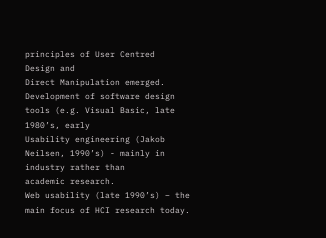principles of User Centred
Design and
Direct Manipulation emerged.
Development of software design tools (e.g. Visual Basic, late 1980’s, early
Usability engineering (Jakob Neilsen, 1990’s) - mainly in industry rather than
academic research.
Web usability (late 1990’s) – the main focus of HCI research today.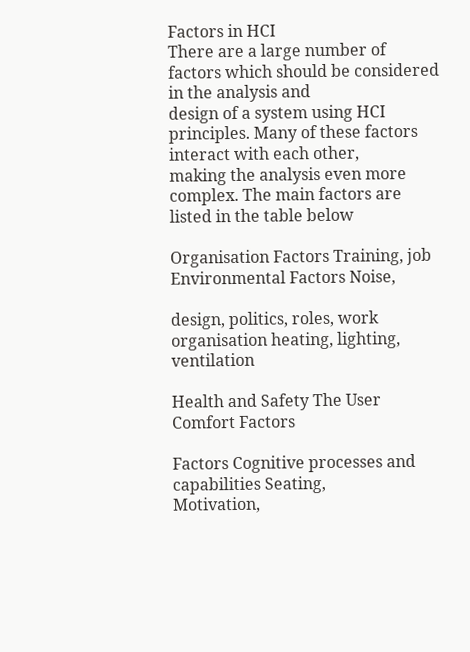Factors in HCI
There are a large number of factors which should be considered in the analysis and
design of a system using HCI principles. Many of these factors interact with each other,
making the analysis even more complex. The main factors are listed in the table below

Organisation Factors Training, job Environmental Factors Noise,

design, politics, roles, work organisation heating, lighting, ventilation

Health and Safety The User Comfort Factors

Factors Cognitive processes and capabilities Seating,
Motivation,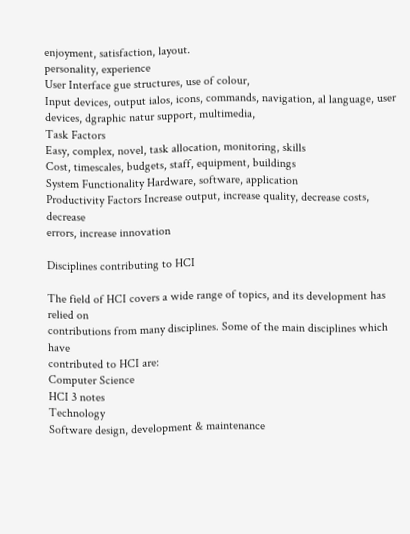enjoyment, satisfaction, layout.
personality, experience
User Interface gue structures, use of colour,
Input devices, output ialos, icons, commands, navigation, al language, user
devices, dgraphic natur support, multimedia,
Task Factors
Easy, complex, novel, task allocation, monitoring, skills
Cost, timescales, budgets, staff, equipment, buildings
System Functionality Hardware, software, application
Productivity Factors Increase output, increase quality, decrease costs, decrease
errors, increase innovation

Disciplines contributing to HCI

The field of HCI covers a wide range of topics, and its development has relied on
contributions from many disciplines. Some of the main disciplines which have
contributed to HCI are:
Computer Science
HCI 3 notes
Technology
Software design, development & maintenance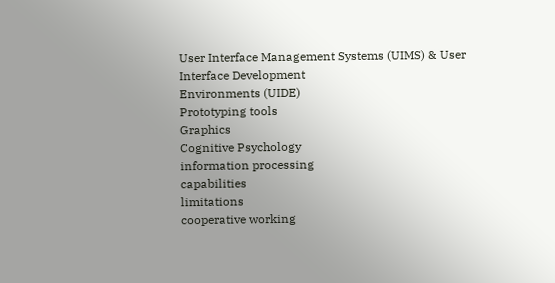User Interface Management Systems (UIMS) & User Interface Development
Environments (UIDE)
Prototyping tools
Graphics
Cognitive Psychology
information processing
capabilities
limitations
cooperative working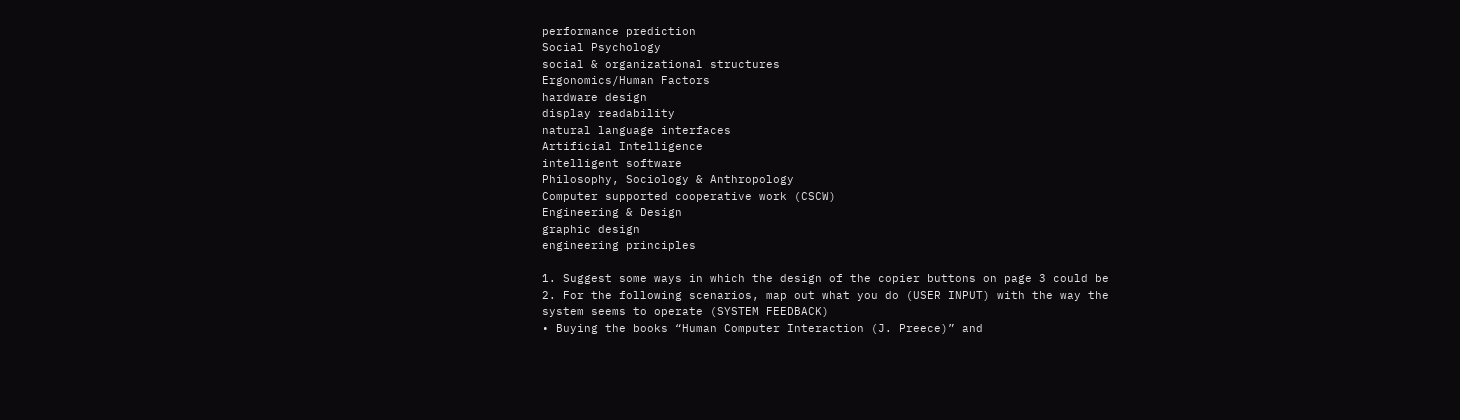performance prediction
Social Psychology
social & organizational structures
Ergonomics/Human Factors
hardware design
display readability
natural language interfaces
Artificial Intelligence
intelligent software
Philosophy, Sociology & Anthropology
Computer supported cooperative work (CSCW)
Engineering & Design
graphic design
engineering principles

1. Suggest some ways in which the design of the copier buttons on page 3 could be
2. For the following scenarios, map out what you do (USER INPUT) with the way the
system seems to operate (SYSTEM FEEDBACK)
• Buying the books “Human Computer Interaction (J. Preece)” and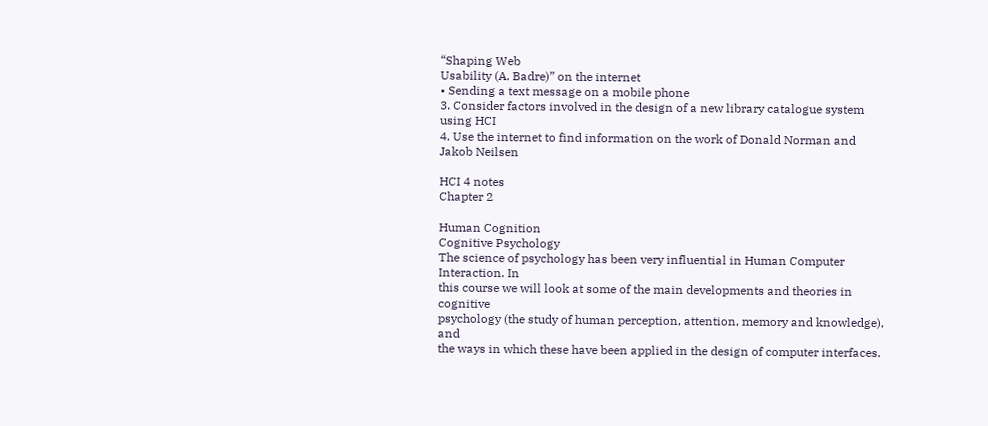“Shaping Web
Usability (A. Badre)” on the internet
• Sending a text message on a mobile phone
3. Consider factors involved in the design of a new library catalogue system using HCI
4. Use the internet to find information on the work of Donald Norman and Jakob Neilsen

HCI 4 notes
Chapter 2

Human Cognition
Cognitive Psychology
The science of psychology has been very influential in Human Computer Interaction. In
this course we will look at some of the main developments and theories in cognitive
psychology (the study of human perception, attention, memory and knowledge), and
the ways in which these have been applied in the design of computer interfaces.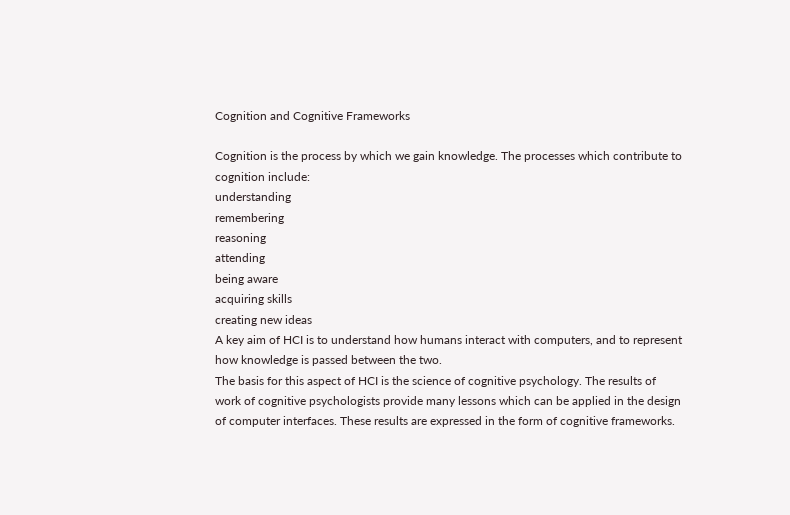Cognition and Cognitive Frameworks

Cognition is the process by which we gain knowledge. The processes which contribute to
cognition include:
understanding
remembering
reasoning
attending
being aware
acquiring skills
creating new ideas
A key aim of HCI is to understand how humans interact with computers, and to represent
how knowledge is passed between the two.
The basis for this aspect of HCI is the science of cognitive psychology. The results of
work of cognitive psychologists provide many lessons which can be applied in the design
of computer interfaces. These results are expressed in the form of cognitive frameworks.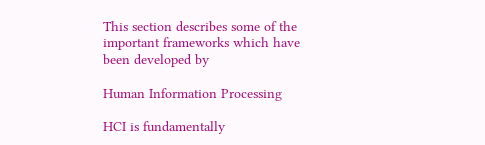This section describes some of the important frameworks which have been developed by

Human Information Processing

HCI is fundamentally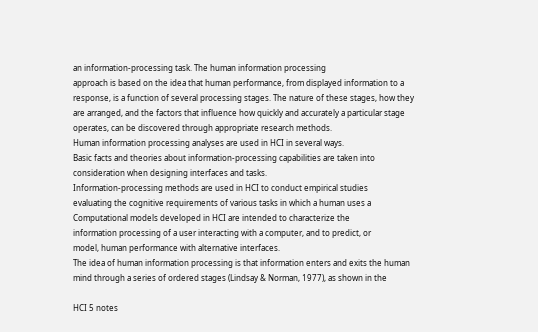an information-processing task. The human information processing
approach is based on the idea that human performance, from displayed information to a
response, is a function of several processing stages. The nature of these stages, how they
are arranged, and the factors that influence how quickly and accurately a particular stage
operates, can be discovered through appropriate research methods.
Human information processing analyses are used in HCI in several ways.
Basic facts and theories about information-processing capabilities are taken into
consideration when designing interfaces and tasks.
Information-processing methods are used in HCI to conduct empirical studies
evaluating the cognitive requirements of various tasks in which a human uses a
Computational models developed in HCI are intended to characterize the
information processing of a user interacting with a computer, and to predict, or
model, human performance with alternative interfaces.
The idea of human information processing is that information enters and exits the human
mind through a series of ordered stages (Lindsay & Norman, 1977), as shown in the

HCI 5 notes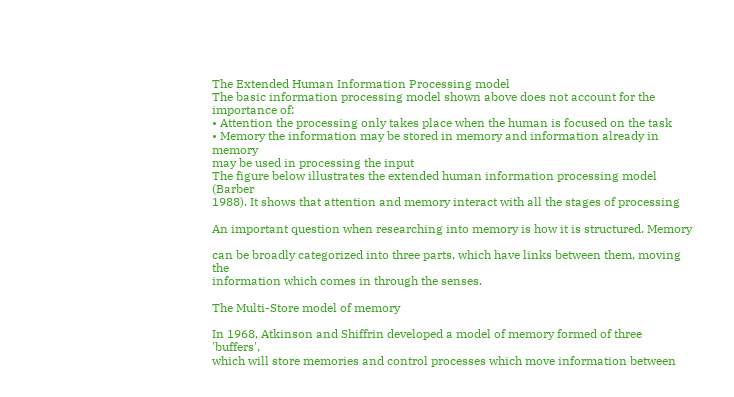The Extended Human Information Processing model
The basic information processing model shown above does not account for the
importance of:
• Attention the processing only takes place when the human is focused on the task
• Memory the information may be stored in memory and information already in memory
may be used in processing the input
The figure below illustrates the extended human information processing model (Barber
1988). It shows that attention and memory interact with all the stages of processing

An important question when researching into memory is how it is structured. Memory

can be broadly categorized into three parts, which have links between them, moving the
information which comes in through the senses.

The Multi-Store model of memory

In 1968, Atkinson and Shiffrin developed a model of memory formed of three 'buffers',
which will store memories and control processes which move information between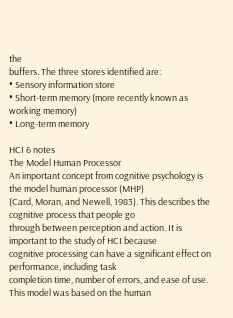the
buffers. The three stores identified are:
• Sensory information store
• Short-term memory (more recently known as working memory)
• Long-term memory

HCI 6 notes
The Model Human Processor
An important concept from cognitive psychology is the model human processor (MHP)
(Card, Moran, and Newell, 1983). This describes the cognitive process that people go
through between perception and action. It is important to the study of HCI because
cognitive processing can have a significant effect on performance, including task
completion time, number of errors, and ease of use. This model was based on the human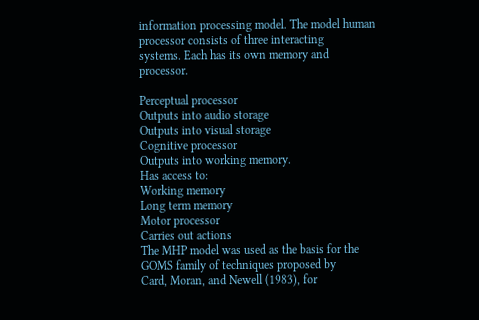information processing model. The model human processor consists of three interacting
systems. Each has its own memory and processor.

Perceptual processor
Outputs into audio storage
Outputs into visual storage
Cognitive processor
Outputs into working memory.
Has access to:
Working memory
Long term memory
Motor processor
Carries out actions
The MHP model was used as the basis for the GOMS family of techniques proposed by
Card, Moran, and Newell (1983), for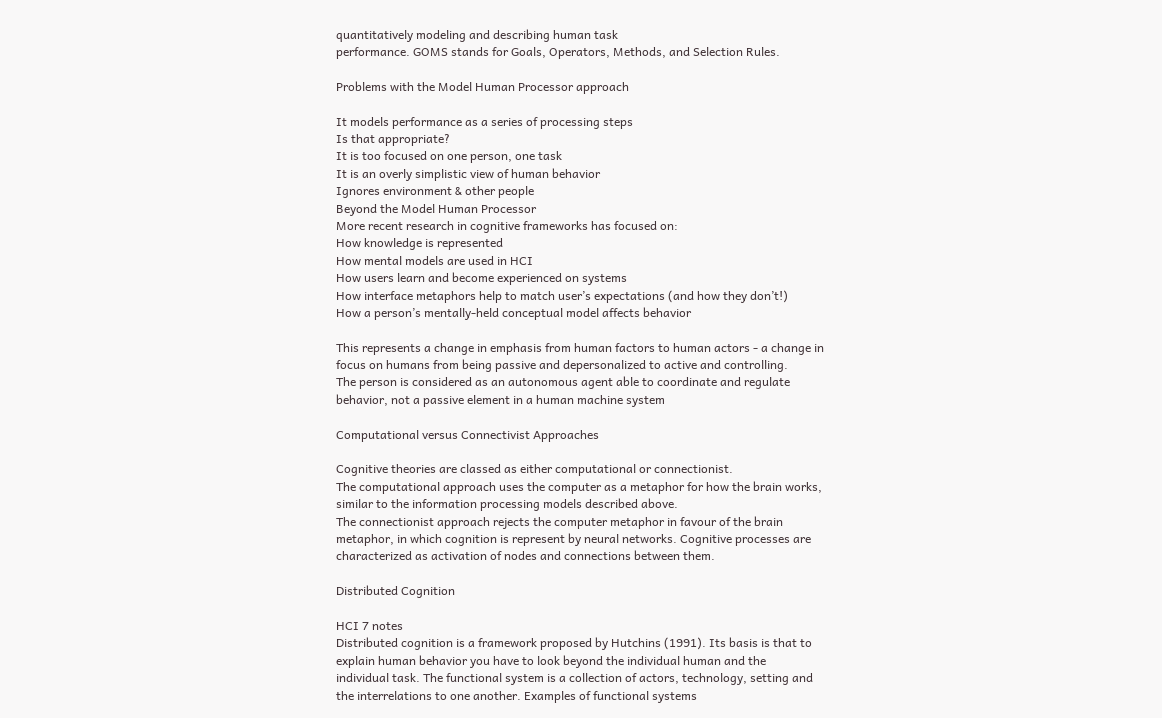quantitatively modeling and describing human task
performance. GOMS stands for Goals, Operators, Methods, and Selection Rules.

Problems with the Model Human Processor approach

It models performance as a series of processing steps
Is that appropriate?
It is too focused on one person, one task
It is an overly simplistic view of human behavior
Ignores environment & other people
Beyond the Model Human Processor
More recent research in cognitive frameworks has focused on:
How knowledge is represented
How mental models are used in HCI
How users learn and become experienced on systems
How interface metaphors help to match user’s expectations (and how they don’t!)
How a person’s mentally-held conceptual model affects behavior

This represents a change in emphasis from human factors to human actors - a change in
focus on humans from being passive and depersonalized to active and controlling.
The person is considered as an autonomous agent able to coordinate and regulate
behavior, not a passive element in a human machine system

Computational versus Connectivist Approaches

Cognitive theories are classed as either computational or connectionist.
The computational approach uses the computer as a metaphor for how the brain works,
similar to the information processing models described above.
The connectionist approach rejects the computer metaphor in favour of the brain
metaphor, in which cognition is represent by neural networks. Cognitive processes are
characterized as activation of nodes and connections between them.

Distributed Cognition

HCI 7 notes
Distributed cognition is a framework proposed by Hutchins (1991). Its basis is that to
explain human behavior you have to look beyond the individual human and the
individual task. The functional system is a collection of actors, technology, setting and
the interrelations to one another. Examples of functional systems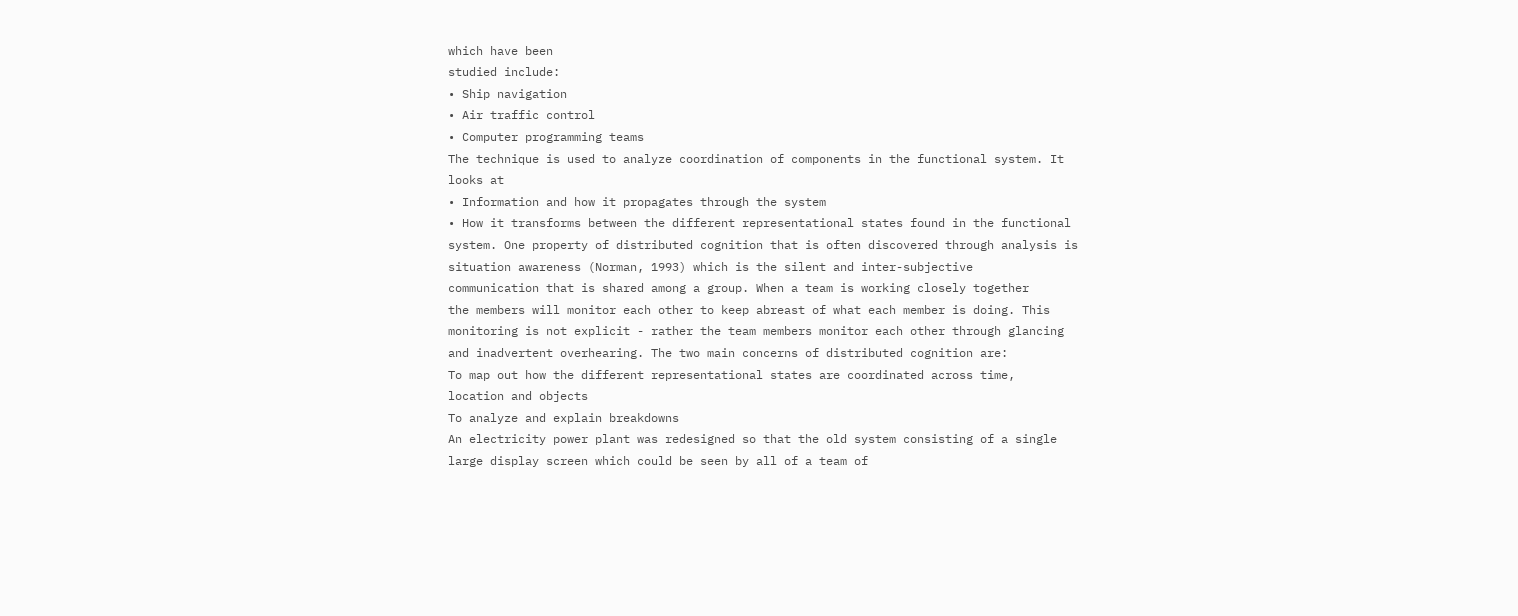which have been
studied include:
• Ship navigation
• Air traffic control
• Computer programming teams
The technique is used to analyze coordination of components in the functional system. It
looks at
• Information and how it propagates through the system
• How it transforms between the different representational states found in the functional
system. One property of distributed cognition that is often discovered through analysis is
situation awareness (Norman, 1993) which is the silent and inter-subjective
communication that is shared among a group. When a team is working closely together
the members will monitor each other to keep abreast of what each member is doing. This
monitoring is not explicit - rather the team members monitor each other through glancing
and inadvertent overhearing. The two main concerns of distributed cognition are:
To map out how the different representational states are coordinated across time,
location and objects
To analyze and explain breakdowns
An electricity power plant was redesigned so that the old system consisting of a single
large display screen which could be seen by all of a team of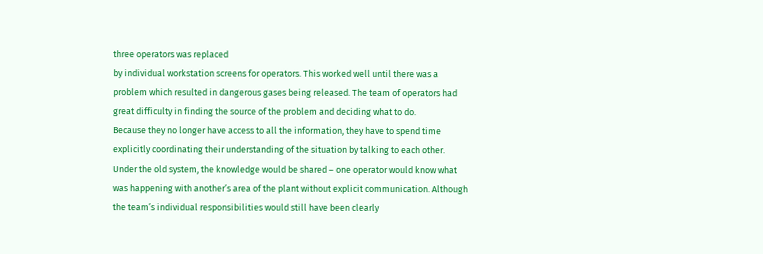three operators was replaced
by individual workstation screens for operators. This worked well until there was a
problem which resulted in dangerous gases being released. The team of operators had
great difficulty in finding the source of the problem and deciding what to do.
Because they no longer have access to all the information, they have to spend time
explicitly coordinating their understanding of the situation by talking to each other.
Under the old system, the knowledge would be shared – one operator would know what
was happening with another’s area of the plant without explicit communication. Although
the team’s individual responsibilities would still have been clearly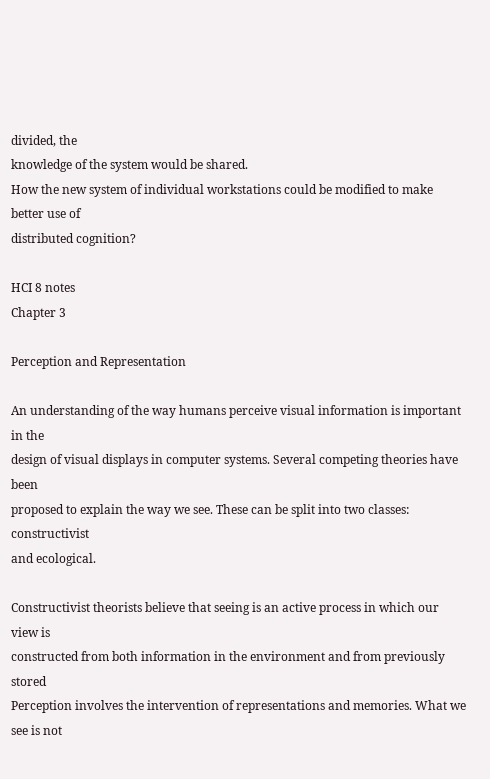divided, the
knowledge of the system would be shared.
How the new system of individual workstations could be modified to make better use of
distributed cognition?

HCI 8 notes
Chapter 3

Perception and Representation

An understanding of the way humans perceive visual information is important in the
design of visual displays in computer systems. Several competing theories have been
proposed to explain the way we see. These can be split into two classes: constructivist
and ecological.

Constructivist theorists believe that seeing is an active process in which our view is
constructed from both information in the environment and from previously stored
Perception involves the intervention of representations and memories. What we see is not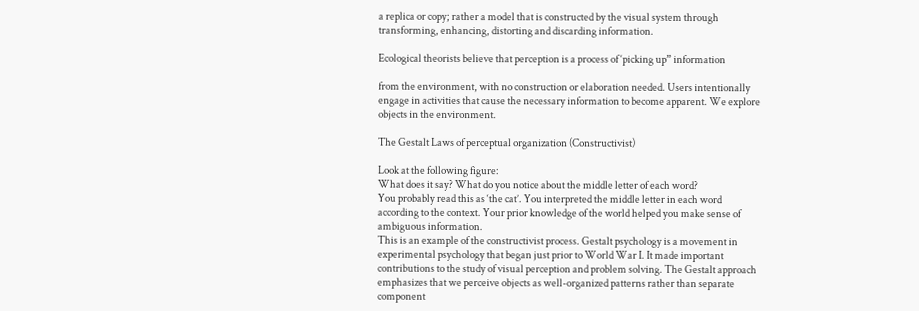a replica or copy; rather a model that is constructed by the visual system through
transforming, enhancing, distorting and discarding information.

Ecological theorists believe that perception is a process of ‘picking up” information

from the environment, with no construction or elaboration needed. Users intentionally
engage in activities that cause the necessary information to become apparent. We explore
objects in the environment.

The Gestalt Laws of perceptual organization (Constructivist)

Look at the following figure:
What does it say? What do you notice about the middle letter of each word?
You probably read this as ‘the cat’. You interpreted the middle letter in each word
according to the context. Your prior knowledge of the world helped you make sense of
ambiguous information.
This is an example of the constructivist process. Gestalt psychology is a movement in
experimental psychology that began just prior to World War I. It made important
contributions to the study of visual perception and problem solving. The Gestalt approach
emphasizes that we perceive objects as well-organized patterns rather than separate
component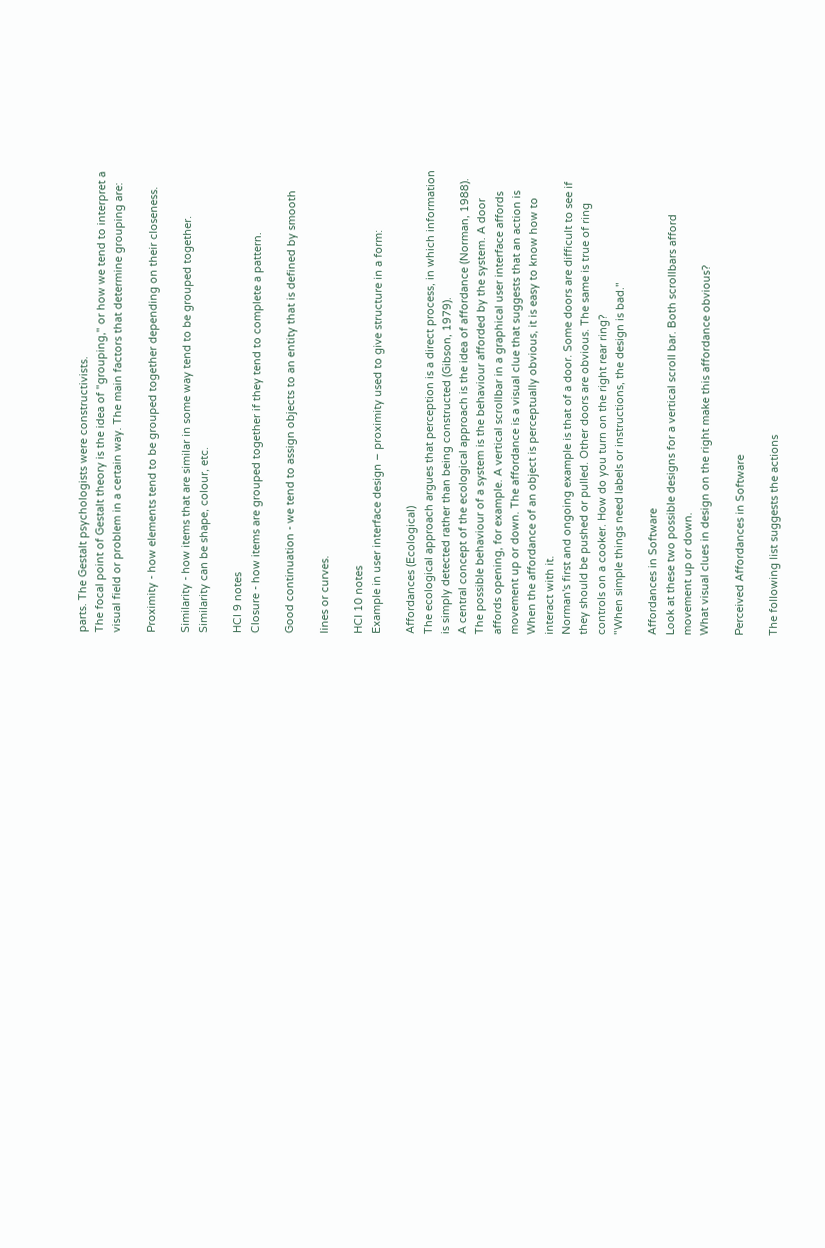parts. The Gestalt psychologists were constructivists.
The focal point of Gestalt theory is the idea of "grouping," or how we tend to interpret a
visual field or problem in a certain way. The main factors that determine grouping are:

Proximity - how elements tend to be grouped together depending on their closeness.

Similarity - how items that are similar in some way tend to be grouped together.
Similarity can be shape, colour, etc.

HCI 9 notes
Closure - how items are grouped together if they tend to complete a pattern.

Good continuation - we tend to assign objects to an entity that is defined by smooth

lines or curves.

HCI 10 notes
Example in user interface design – proximity used to give structure in a form:

Affordances (Ecological)
The ecological approach argues that perception is a direct process, in which information
is simply detected rather than being constructed (Gibson, 1979).
A central concept of the ecological approach is the idea of affordance (Norman, 1988).
The possible behaviour of a system is the behaviour afforded by the system. A door
affords opening, for example. A vertical scrollbar in a graphical user interface affords
movement up or down. The affordance is a visual clue that suggests that an action is
When the affordance of an object is perceptually obvious, it is easy to know how to
interact with it.
Norman's first and ongoing example is that of a door. Some doors are difficult to see if
they should be pushed or pulled. Other doors are obvious. The same is true of ring
controls on a cooker. How do you turn on the right rear ring?
"When simple things need labels or instructions, the design is bad."

Affordances in Software
Look at these two possible designs for a vertical scroll bar. Both scrollbars afford
movement up or down.
What visual clues in design on the right make this affordance obvious?

Perceived Affordances in Software

The following list suggests the actions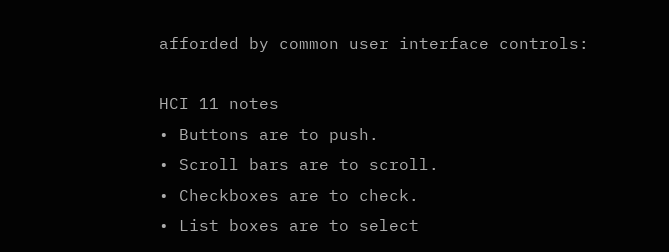afforded by common user interface controls:

HCI 11 notes
• Buttons are to push.
• Scroll bars are to scroll.
• Checkboxes are to check.
• List boxes are to select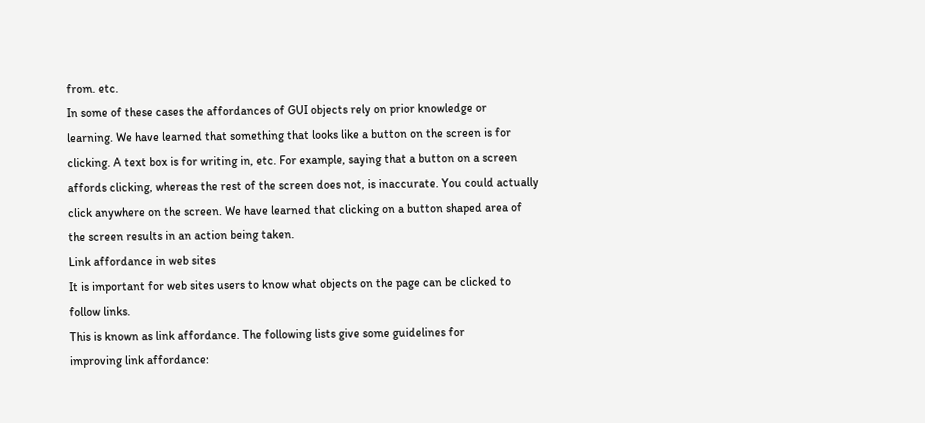from. etc.
In some of these cases the affordances of GUI objects rely on prior knowledge or
learning. We have learned that something that looks like a button on the screen is for
clicking. A text box is for writing in, etc. For example, saying that a button on a screen
affords clicking, whereas the rest of the screen does not, is inaccurate. You could actually
click anywhere on the screen. We have learned that clicking on a button shaped area of
the screen results in an action being taken.
Link affordance in web sites
It is important for web sites users to know what objects on the page can be clicked to
follow links.
This is known as link affordance. The following lists give some guidelines for
improving link affordance: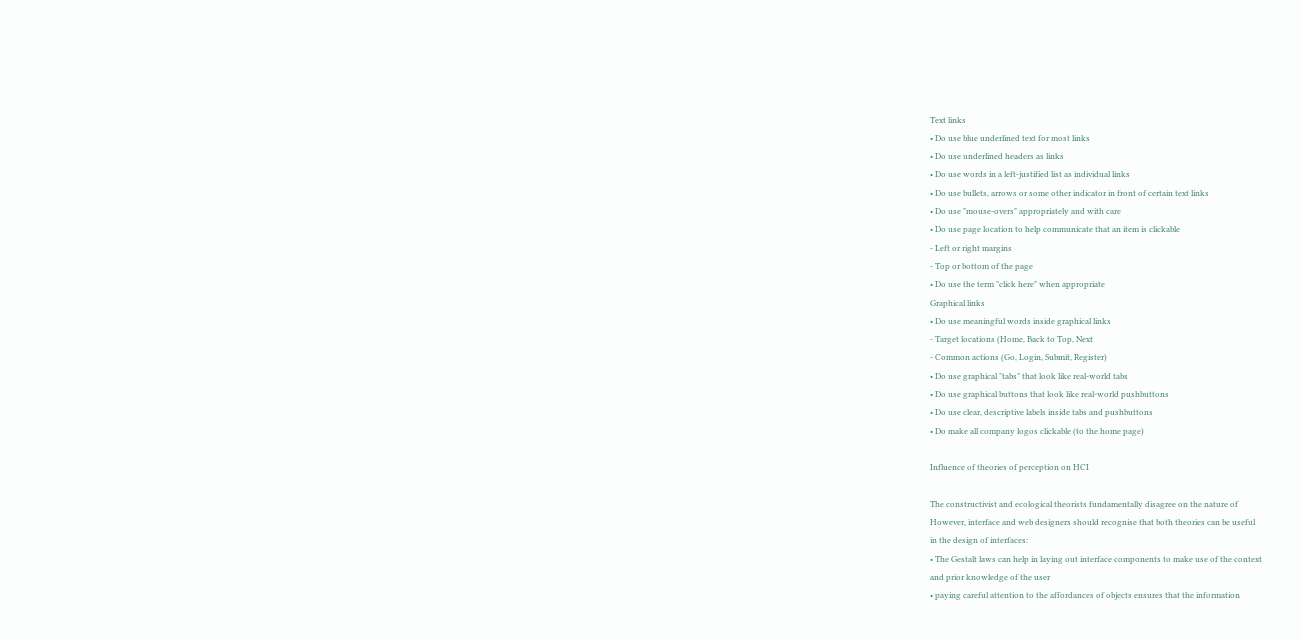Text links
• Do use blue underlined text for most links
• Do use underlined headers as links
• Do use words in a left-justified list as individual links
• Do use bullets, arrows or some other indicator in front of certain text links
• Do use "mouse-overs" appropriately and with care
• Do use page location to help communicate that an item is clickable
- Left or right margins
- Top or bottom of the page
• Do use the term "click here" when appropriate
Graphical links
• Do use meaningful words inside graphical links
- Target locations (Home, Back to Top, Next
- Common actions (Go, Login, Submit, Register)
• Do use graphical "tabs" that look like real-world tabs
• Do use graphical buttons that look like real-world pushbuttons
• Do use clear, descriptive labels inside tabs and pushbuttons
• Do make all company logos clickable (to the home page)

Influence of theories of perception on HCI

The constructivist and ecological theorists fundamentally disagree on the nature of
However, interface and web designers should recognise that both theories can be useful
in the design of interfaces:
• The Gestalt laws can help in laying out interface components to make use of the context
and prior knowledge of the user
• paying careful attention to the affordances of objects ensures that the information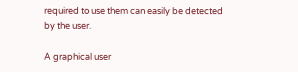required to use them can easily be detected by the user.

A graphical user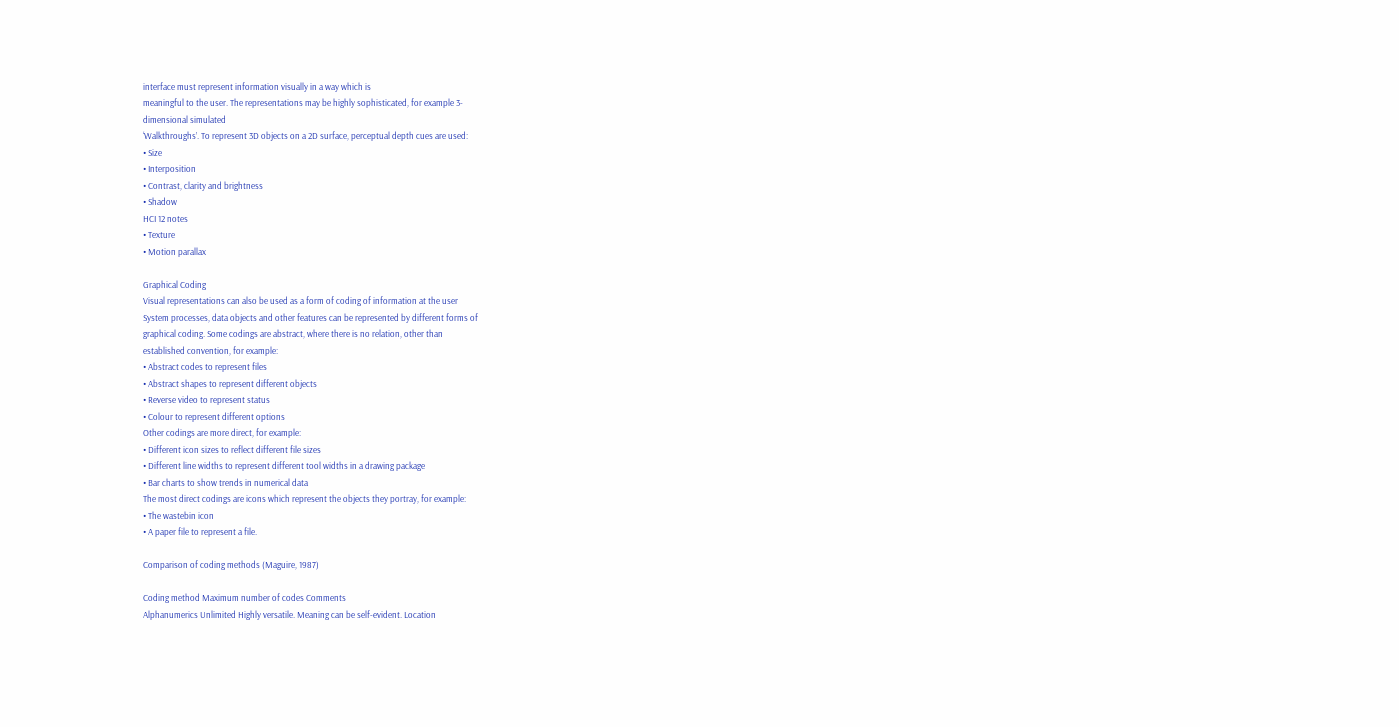interface must represent information visually in a way which is
meaningful to the user. The representations may be highly sophisticated, for example 3-
dimensional simulated
‘Walkthroughs’. To represent 3D objects on a 2D surface, perceptual depth cues are used:
• Size
• Interposition
• Contrast, clarity and brightness
• Shadow
HCI 12 notes
• Texture
• Motion parallax

Graphical Coding
Visual representations can also be used as a form of coding of information at the user
System processes, data objects and other features can be represented by different forms of
graphical coding. Some codings are abstract, where there is no relation, other than
established convention, for example:
• Abstract codes to represent files
• Abstract shapes to represent different objects
• Reverse video to represent status
• Colour to represent different options
Other codings are more direct, for example:
• Different icon sizes to reflect different file sizes
• Different line widths to represent different tool widths in a drawing package
• Bar charts to show trends in numerical data
The most direct codings are icons which represent the objects they portray, for example:
• The wastebin icon
• A paper file to represent a file.

Comparison of coding methods (Maguire, 1987)

Coding method Maximum number of codes Comments
Alphanumerics Unlimited Highly versatile. Meaning can be self-evident. Location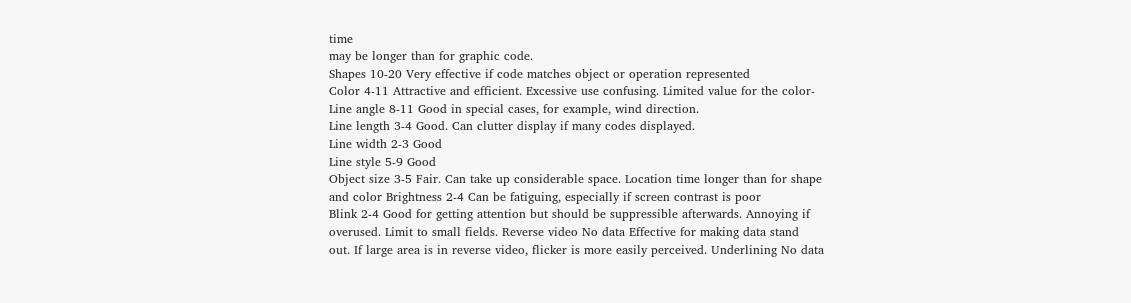time
may be longer than for graphic code.
Shapes 10-20 Very effective if code matches object or operation represented
Color 4-11 Attractive and efficient. Excessive use confusing. Limited value for the color-
Line angle 8-11 Good in special cases, for example, wind direction.
Line length 3-4 Good. Can clutter display if many codes displayed.
Line width 2-3 Good
Line style 5-9 Good
Object size 3-5 Fair. Can take up considerable space. Location time longer than for shape
and color Brightness 2-4 Can be fatiguing, especially if screen contrast is poor
Blink 2-4 Good for getting attention but should be suppressible afterwards. Annoying if
overused. Limit to small fields. Reverse video No data Effective for making data stand
out. If large area is in reverse video, flicker is more easily perceived. Underlining No data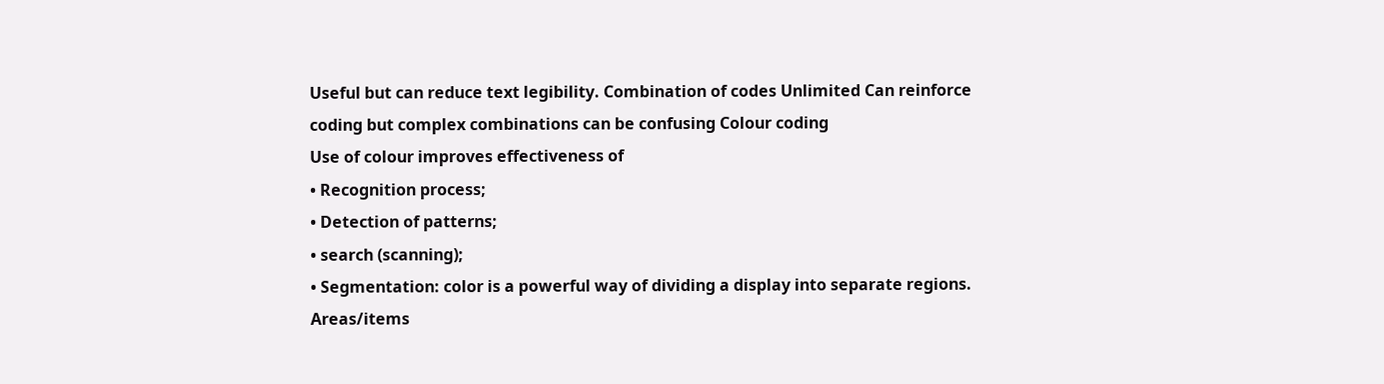Useful but can reduce text legibility. Combination of codes Unlimited Can reinforce
coding but complex combinations can be confusing Colour coding
Use of colour improves effectiveness of
• Recognition process;
• Detection of patterns;
• search (scanning);
• Segmentation: color is a powerful way of dividing a display into separate regions.
Areas/items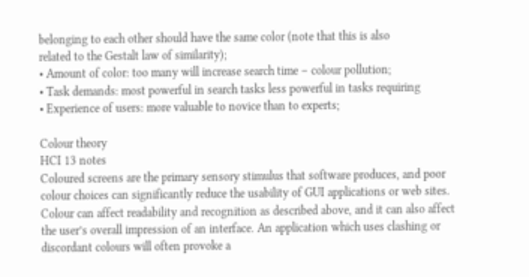belonging to each other should have the same color (note that this is also
related to the Gestalt law of similarity);
• Amount of color: too many will increase search time – colour pollution;
• Task demands: most powerful in search tasks less powerful in tasks requiring
• Experience of users: more valuable to novice than to experts;

Colour theory
HCI 13 notes
Coloured screens are the primary sensory stimulus that software produces, and poor
colour choices can significantly reduce the usability of GUI applications or web sites.
Colour can affect readability and recognition as described above, and it can also affect
the user’s overall impression of an interface. An application which uses clashing or
discordant colours will often provoke a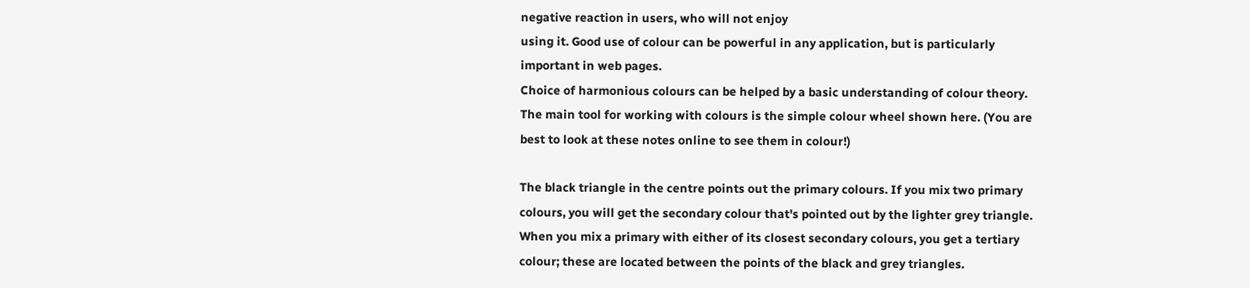negative reaction in users, who will not enjoy
using it. Good use of colour can be powerful in any application, but is particularly
important in web pages.
Choice of harmonious colours can be helped by a basic understanding of colour theory.
The main tool for working with colours is the simple colour wheel shown here. (You are
best to look at these notes online to see them in colour!)

The black triangle in the centre points out the primary colours. If you mix two primary
colours, you will get the secondary colour that's pointed out by the lighter grey triangle.
When you mix a primary with either of its closest secondary colours, you get a tertiary
colour; these are located between the points of the black and grey triangles.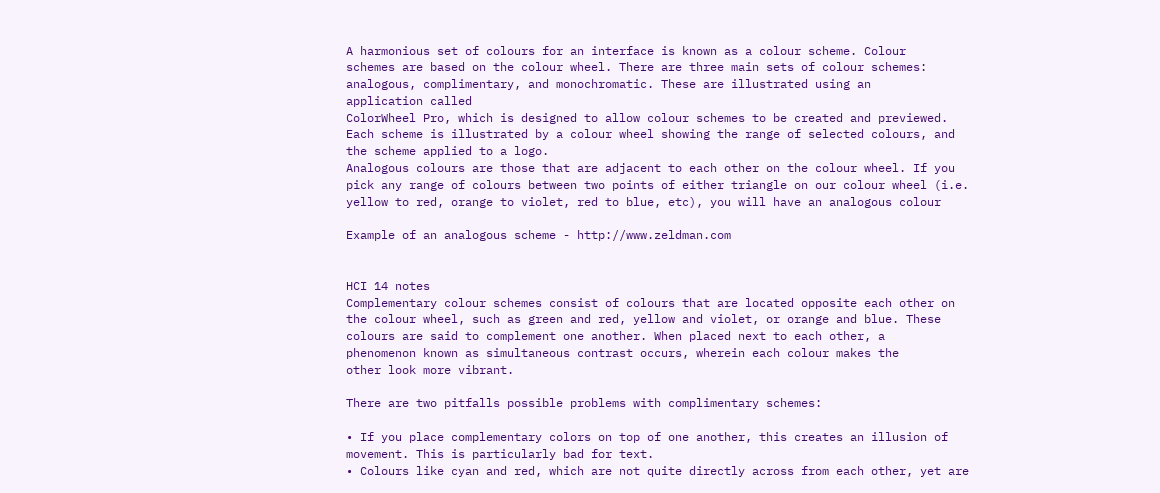A harmonious set of colours for an interface is known as a colour scheme. Colour
schemes are based on the colour wheel. There are three main sets of colour schemes:
analogous, complimentary, and monochromatic. These are illustrated using an
application called
ColorWheel Pro, which is designed to allow colour schemes to be created and previewed.
Each scheme is illustrated by a colour wheel showing the range of selected colours, and
the scheme applied to a logo.
Analogous colours are those that are adjacent to each other on the colour wheel. If you
pick any range of colours between two points of either triangle on our colour wheel (i.e.
yellow to red, orange to violet, red to blue, etc), you will have an analogous colour

Example of an analogous scheme - http://www.zeldman.com


HCI 14 notes
Complementary colour schemes consist of colours that are located opposite each other on
the colour wheel, such as green and red, yellow and violet, or orange and blue. These
colours are said to complement one another. When placed next to each other, a
phenomenon known as simultaneous contrast occurs, wherein each colour makes the
other look more vibrant.

There are two pitfalls possible problems with complimentary schemes:

• If you place complementary colors on top of one another, this creates an illusion of
movement. This is particularly bad for text.
• Colours like cyan and red, which are not quite directly across from each other, yet are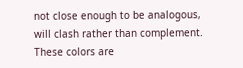not close enough to be analogous, will clash rather than complement. These colors are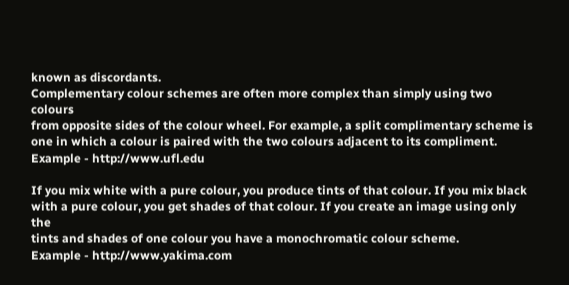known as discordants.
Complementary colour schemes are often more complex than simply using two colours
from opposite sides of the colour wheel. For example, a split complimentary scheme is
one in which a colour is paired with the two colours adjacent to its compliment.
Example - http://www.ufl.edu

If you mix white with a pure colour, you produce tints of that colour. If you mix black
with a pure colour, you get shades of that colour. If you create an image using only the
tints and shades of one colour you have a monochromatic colour scheme.
Example - http://www.yakima.com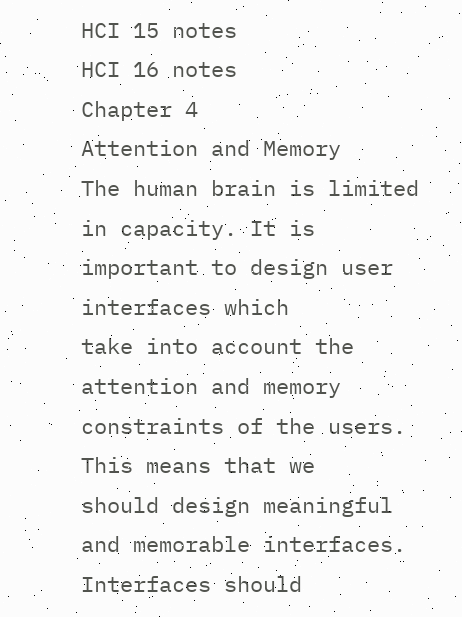HCI 15 notes
HCI 16 notes
Chapter 4
Attention and Memory
The human brain is limited in capacity. It is important to design user interfaces which
take into account the attention and memory constraints of the users. This means that we
should design meaningful and memorable interfaces. Interfaces should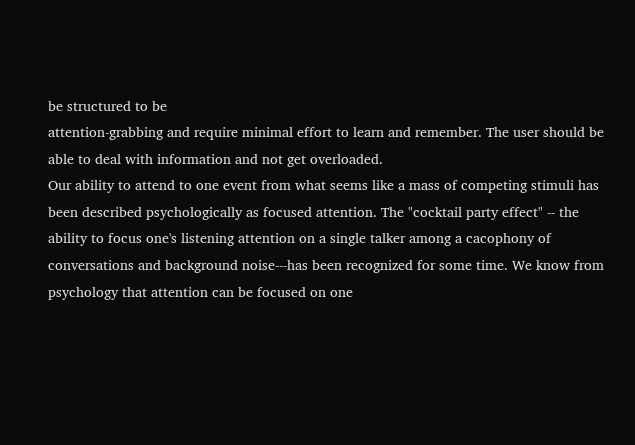be structured to be
attention-grabbing and require minimal effort to learn and remember. The user should be
able to deal with information and not get overloaded.
Our ability to attend to one event from what seems like a mass of competing stimuli has
been described psychologically as focused attention. The "cocktail party effect" -- the
ability to focus one's listening attention on a single talker among a cacophony of
conversations and background noise---has been recognized for some time. We know from
psychology that attention can be focused on one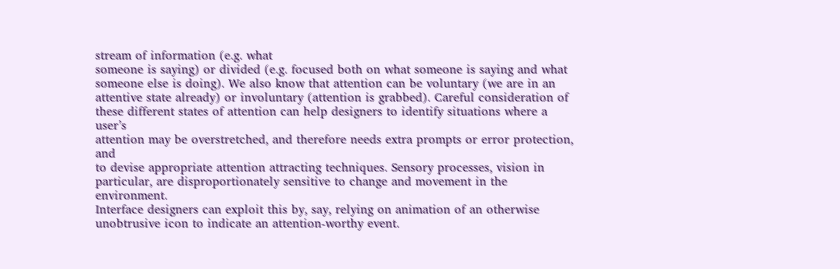stream of information (e.g. what
someone is saying) or divided (e.g. focused both on what someone is saying and what
someone else is doing). We also know that attention can be voluntary (we are in an
attentive state already) or involuntary (attention is grabbed). Careful consideration of
these different states of attention can help designers to identify situations where a user’s
attention may be overstretched, and therefore needs extra prompts or error protection, and
to devise appropriate attention attracting techniques. Sensory processes, vision in
particular, are disproportionately sensitive to change and movement in the environment.
Interface designers can exploit this by, say, relying on animation of an otherwise
unobtrusive icon to indicate an attention-worthy event.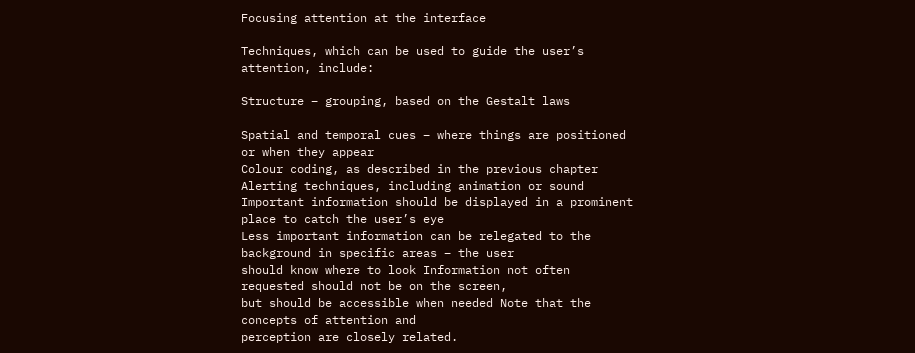Focusing attention at the interface

Techniques, which can be used to guide the user’s attention, include:

Structure – grouping, based on the Gestalt laws

Spatial and temporal cues – where things are positioned or when they appear
Colour coding, as described in the previous chapter
Alerting techniques, including animation or sound
Important information should be displayed in a prominent place to catch the user’s eye
Less important information can be relegated to the background in specific areas – the user
should know where to look Information not often requested should not be on the screen,
but should be accessible when needed Note that the concepts of attention and
perception are closely related.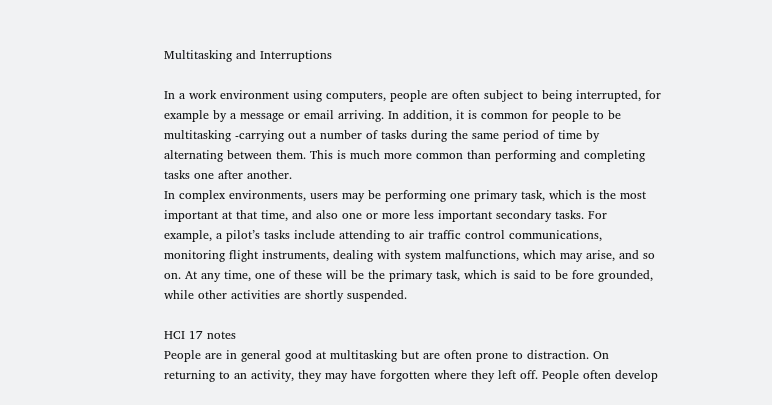Multitasking and Interruptions

In a work environment using computers, people are often subject to being interrupted, for
example by a message or email arriving. In addition, it is common for people to be
multitasking -carrying out a number of tasks during the same period of time by
alternating between them. This is much more common than performing and completing
tasks one after another.
In complex environments, users may be performing one primary task, which is the most
important at that time, and also one or more less important secondary tasks. For
example, a pilot’s tasks include attending to air traffic control communications,
monitoring flight instruments, dealing with system malfunctions, which may arise, and so
on. At any time, one of these will be the primary task, which is said to be fore grounded,
while other activities are shortly suspended.

HCI 17 notes
People are in general good at multitasking but are often prone to distraction. On
returning to an activity, they may have forgotten where they left off. People often develop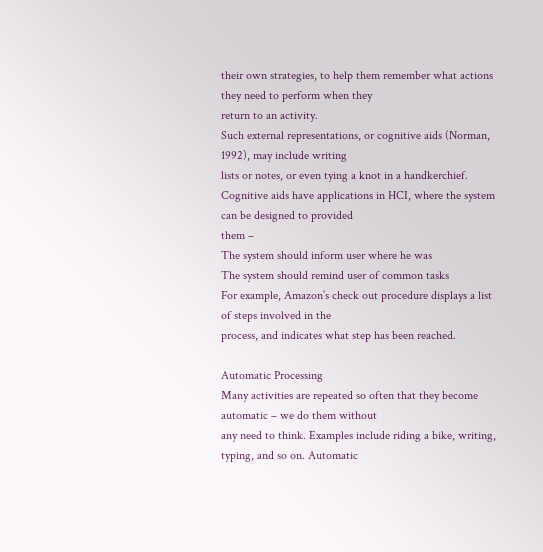their own strategies, to help them remember what actions they need to perform when they
return to an activity.
Such external representations, or cognitive aids (Norman, 1992), may include writing
lists or notes, or even tying a knot in a handkerchief.
Cognitive aids have applications in HCI, where the system can be designed to provided
them –
The system should inform user where he was
The system should remind user of common tasks
For example, Amazon’s check out procedure displays a list of steps involved in the
process, and indicates what step has been reached.

Automatic Processing
Many activities are repeated so often that they become automatic – we do them without
any need to think. Examples include riding a bike, writing, typing, and so on. Automatic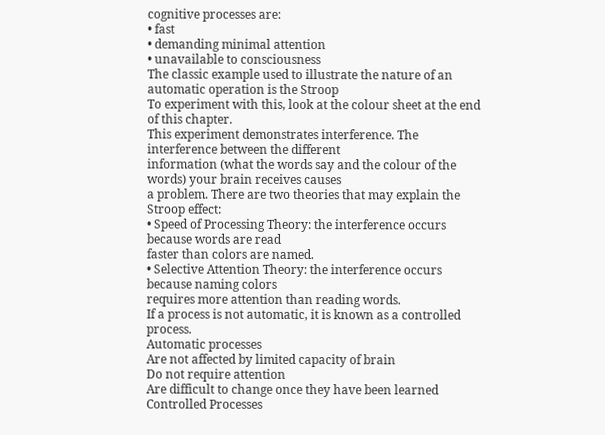cognitive processes are:
• fast
• demanding minimal attention
• unavailable to consciousness
The classic example used to illustrate the nature of an automatic operation is the Stroop
To experiment with this, look at the colour sheet at the end of this chapter.
This experiment demonstrates interference. The interference between the different
information (what the words say and the colour of the words) your brain receives causes
a problem. There are two theories that may explain the Stroop effect:
• Speed of Processing Theory: the interference occurs because words are read
faster than colors are named.
• Selective Attention Theory: the interference occurs because naming colors
requires more attention than reading words.
If a process is not automatic, it is known as a controlled process.
Automatic processes
Are not affected by limited capacity of brain
Do not require attention
Are difficult to change once they have been learned
Controlled Processes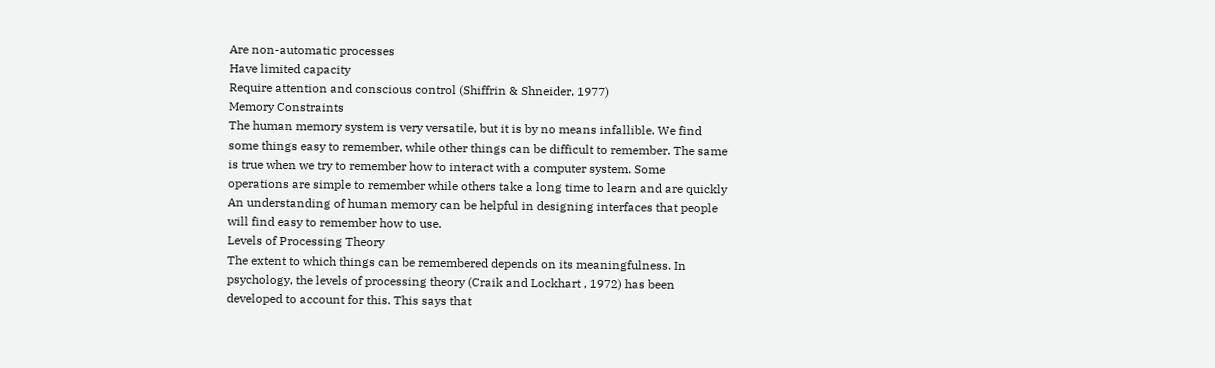Are non-automatic processes
Have limited capacity
Require attention and conscious control (Shiffrin & Shneider, 1977)
Memory Constraints
The human memory system is very versatile, but it is by no means infallible. We find
some things easy to remember, while other things can be difficult to remember. The same
is true when we try to remember how to interact with a computer system. Some
operations are simple to remember while others take a long time to learn and are quickly
An understanding of human memory can be helpful in designing interfaces that people
will find easy to remember how to use.
Levels of Processing Theory
The extent to which things can be remembered depends on its meaningfulness. In
psychology, the levels of processing theory (Craik and Lockhart , 1972) has been
developed to account for this. This says that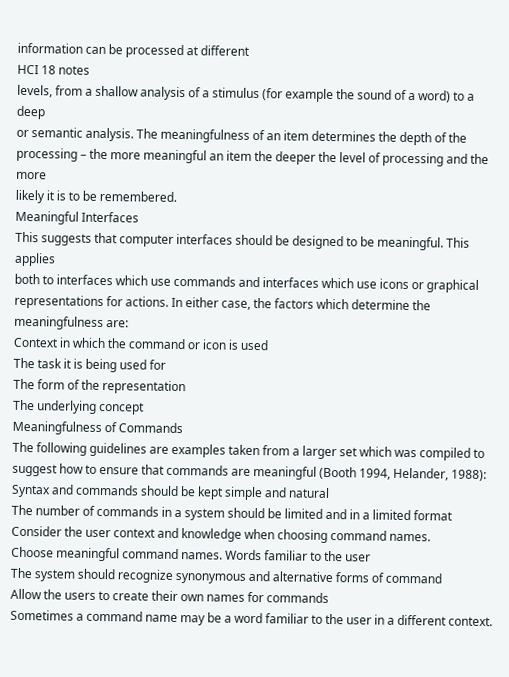information can be processed at different
HCI 18 notes
levels, from a shallow analysis of a stimulus (for example the sound of a word) to a deep
or semantic analysis. The meaningfulness of an item determines the depth of the
processing – the more meaningful an item the deeper the level of processing and the more
likely it is to be remembered.
Meaningful Interfaces
This suggests that computer interfaces should be designed to be meaningful. This applies
both to interfaces which use commands and interfaces which use icons or graphical
representations for actions. In either case, the factors which determine the
meaningfulness are:
Context in which the command or icon is used
The task it is being used for
The form of the representation
The underlying concept
Meaningfulness of Commands
The following guidelines are examples taken from a larger set which was compiled to
suggest how to ensure that commands are meaningful (Booth 1994, Helander, 1988):
Syntax and commands should be kept simple and natural
The number of commands in a system should be limited and in a limited format
Consider the user context and knowledge when choosing command names.
Choose meaningful command names. Words familiar to the user
The system should recognize synonymous and alternative forms of command
Allow the users to create their own names for commands
Sometimes a command name may be a word familiar to the user in a different context.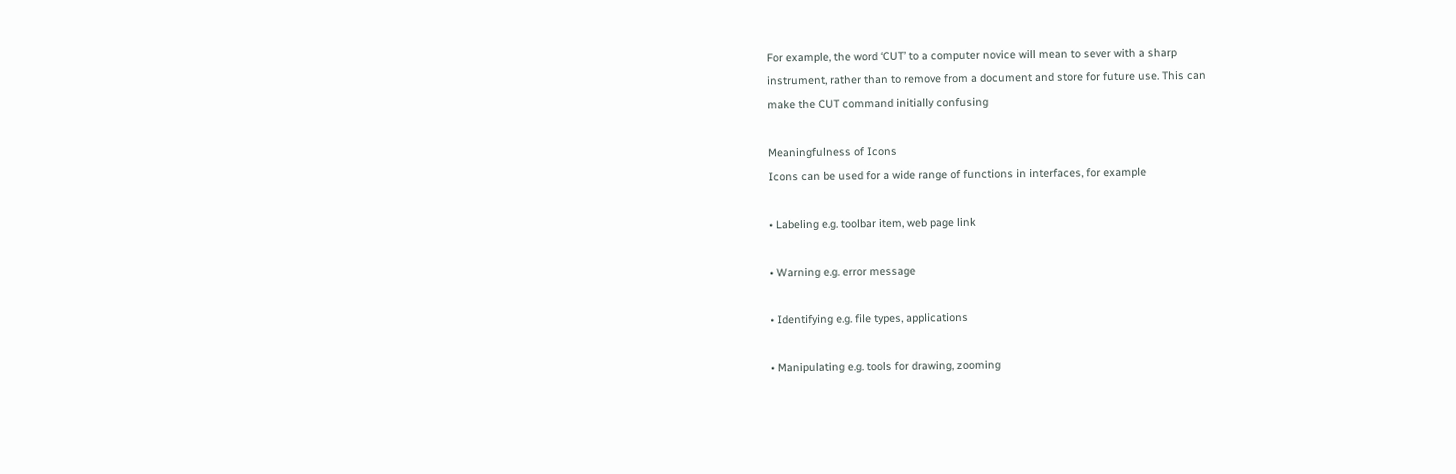For example, the word ‘CUT’ to a computer novice will mean to sever with a sharp
instrument, rather than to remove from a document and store for future use. This can
make the CUT command initially confusing

Meaningfulness of Icons
Icons can be used for a wide range of functions in interfaces, for example

• Labeling e.g. toolbar item, web page link

• Warning e.g. error message

• Identifying e.g. file types, applications

• Manipulating e.g. tools for drawing, zooming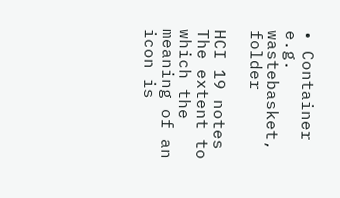• Container e.g. wastebasket, folder

HCI 19 notes
The extent to which the meaning of an icon is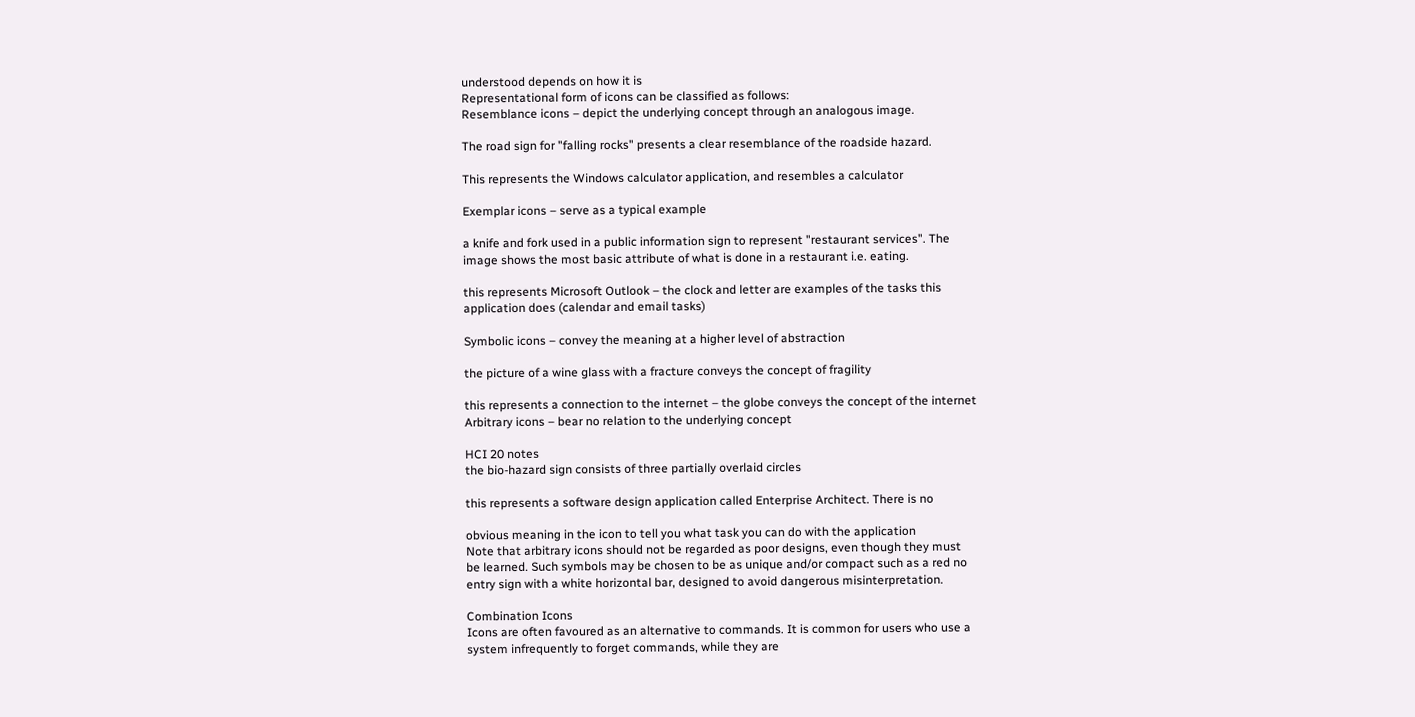understood depends on how it is
Representational form of icons can be classified as follows:
Resemblance icons – depict the underlying concept through an analogous image.

The road sign for "falling rocks" presents a clear resemblance of the roadside hazard.

This represents the Windows calculator application, and resembles a calculator

Exemplar icons – serve as a typical example

a knife and fork used in a public information sign to represent "restaurant services". The
image shows the most basic attribute of what is done in a restaurant i.e. eating.

this represents Microsoft Outlook – the clock and letter are examples of the tasks this
application does (calendar and email tasks)

Symbolic icons – convey the meaning at a higher level of abstraction

the picture of a wine glass with a fracture conveys the concept of fragility

this represents a connection to the internet – the globe conveys the concept of the internet
Arbitrary icons – bear no relation to the underlying concept

HCI 20 notes
the bio-hazard sign consists of three partially overlaid circles

this represents a software design application called Enterprise Architect. There is no

obvious meaning in the icon to tell you what task you can do with the application
Note that arbitrary icons should not be regarded as poor designs, even though they must
be learned. Such symbols may be chosen to be as unique and/or compact such as a red no
entry sign with a white horizontal bar, designed to avoid dangerous misinterpretation.

Combination Icons
Icons are often favoured as an alternative to commands. It is common for users who use a
system infrequently to forget commands, while they are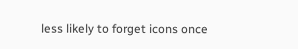less likely to forget icons once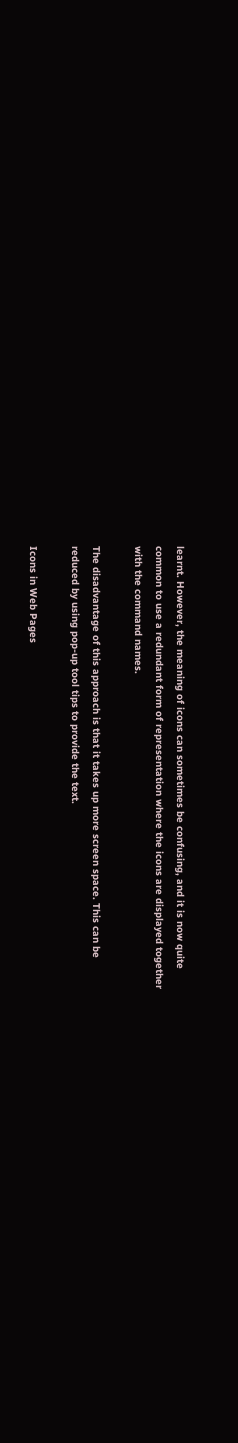learnt. However, the meaning of icons can sometimes be confusing, and it is now quite
common to use a redundant form of representation where the icons are displayed together
with the command names.

The disadvantage of this approach is that it takes up more screen space. This can be
reduced by using pop-up tool tips to provide the text.

Icons in Web Pages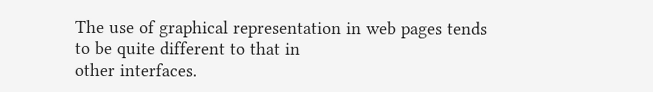The use of graphical representation in web pages tends to be quite different to that in
other interfaces.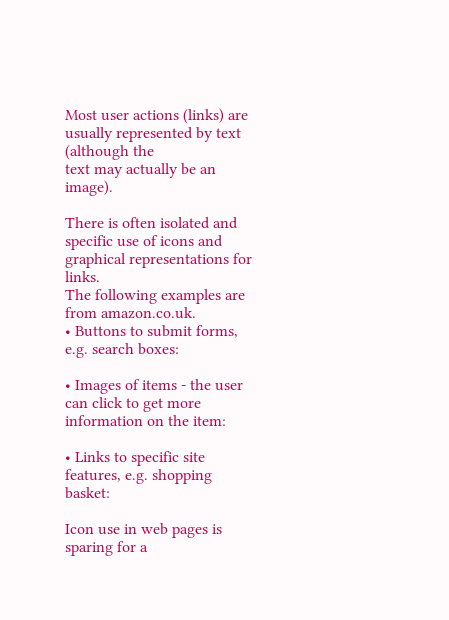Most user actions (links) are usually represented by text (although the
text may actually be an image).

There is often isolated and specific use of icons and graphical representations for links.
The following examples are from amazon.co.uk.
• Buttons to submit forms, e.g. search boxes:

• Images of items - the user can click to get more information on the item:

• Links to specific site features, e.g. shopping basket:

Icon use in web pages is sparing for a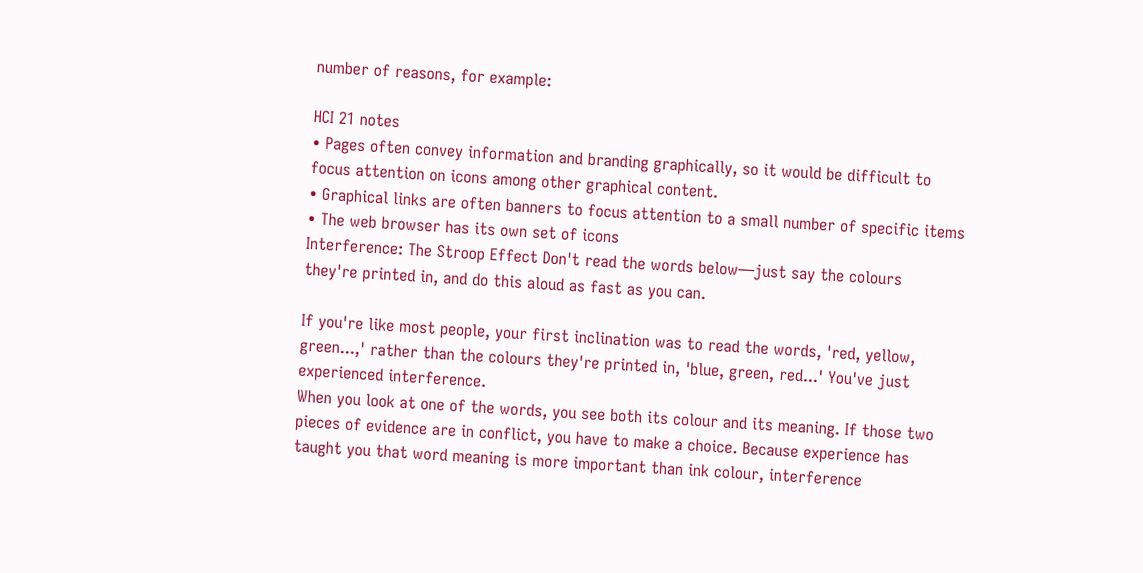number of reasons, for example:

HCI 21 notes
• Pages often convey information and branding graphically, so it would be difficult to
focus attention on icons among other graphical content.
• Graphical links are often banners to focus attention to a small number of specific items
• The web browser has its own set of icons
Interference: The Stroop Effect Don't read the words below—just say the colours
they're printed in, and do this aloud as fast as you can.

If you're like most people, your first inclination was to read the words, 'red, yellow,
green...,' rather than the colours they're printed in, 'blue, green, red...' You've just
experienced interference.
When you look at one of the words, you see both its colour and its meaning. If those two
pieces of evidence are in conflict, you have to make a choice. Because experience has
taught you that word meaning is more important than ink colour, interference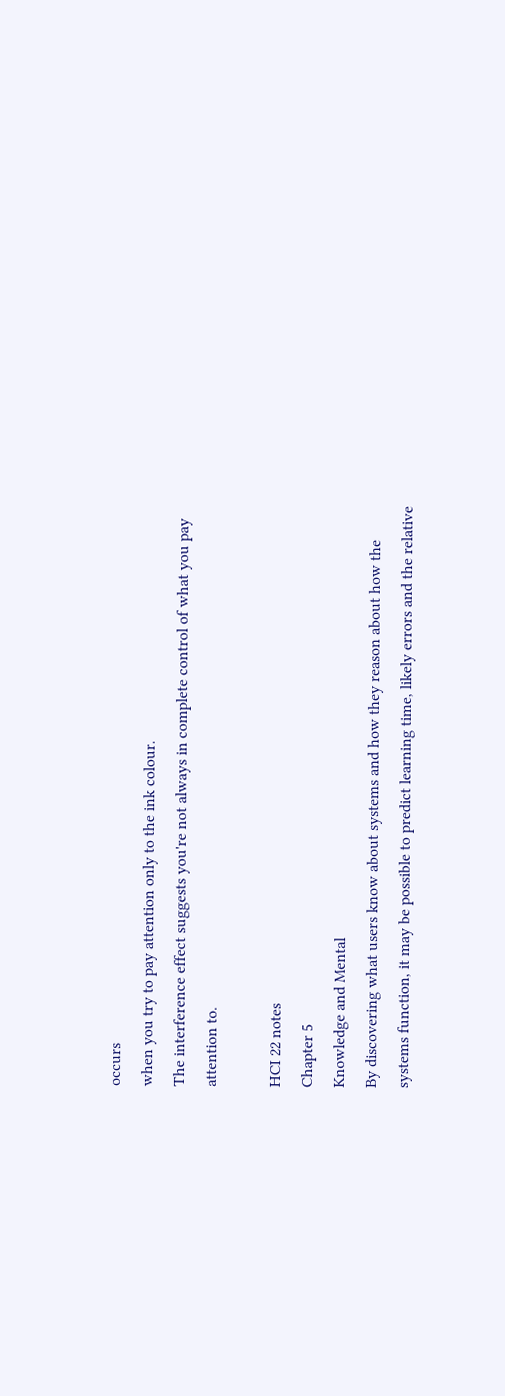occurs
when you try to pay attention only to the ink colour.
The interference effect suggests you're not always in complete control of what you pay
attention to.

HCI 22 notes
Chapter 5
Knowledge and Mental
By discovering what users know about systems and how they reason about how the
systems function, it may be possible to predict learning time, likely errors and the relative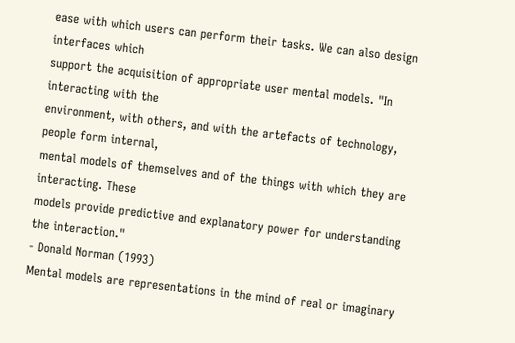ease with which users can perform their tasks. We can also design interfaces which
support the acquisition of appropriate user mental models. "In interacting with the
environment, with others, and with the artefacts of technology, people form internal,
mental models of themselves and of the things with which they are interacting. These
models provide predictive and explanatory power for understanding the interaction."
- Donald Norman (1993)
Mental models are representations in the mind of real or imaginary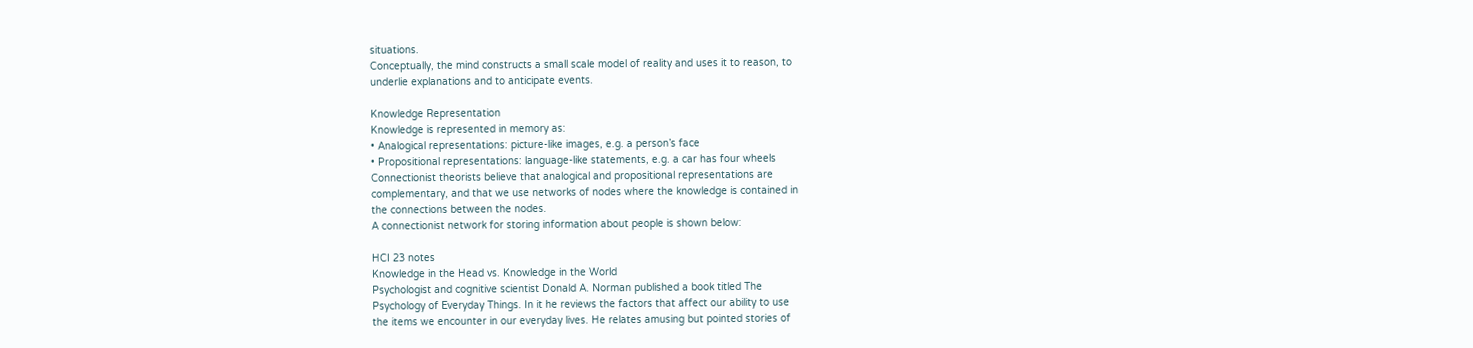situations.
Conceptually, the mind constructs a small scale model of reality and uses it to reason, to
underlie explanations and to anticipate events.

Knowledge Representation
Knowledge is represented in memory as:
• Analogical representations: picture-like images, e.g. a person’s face
• Propositional representations: language-like statements, e.g. a car has four wheels
Connectionist theorists believe that analogical and propositional representations are
complementary, and that we use networks of nodes where the knowledge is contained in
the connections between the nodes.
A connectionist network for storing information about people is shown below:

HCI 23 notes
Knowledge in the Head vs. Knowledge in the World
Psychologist and cognitive scientist Donald A. Norman published a book titled The
Psychology of Everyday Things. In it he reviews the factors that affect our ability to use
the items we encounter in our everyday lives. He relates amusing but pointed stories of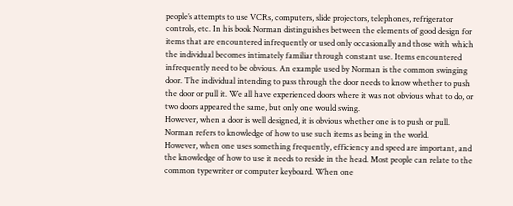people’s attempts to use VCRs, computers, slide projectors, telephones, refrigerator
controls, etc. In his book Norman distinguishes between the elements of good design for
items that are encountered infrequently or used only occasionally and those with which
the individual becomes intimately familiar through constant use. Items encountered
infrequently need to be obvious. An example used by Norman is the common swinging
door. The individual intending to pass through the door needs to know whether to push
the door or pull it. We all have experienced doors where it was not obvious what to do, or
two doors appeared the same, but only one would swing.
However, when a door is well designed, it is obvious whether one is to push or pull.
Norman refers to knowledge of how to use such items as being in the world.
However, when one uses something frequently, efficiency and speed are important, and
the knowledge of how to use it needs to reside in the head. Most people can relate to the
common typewriter or computer keyboard. When one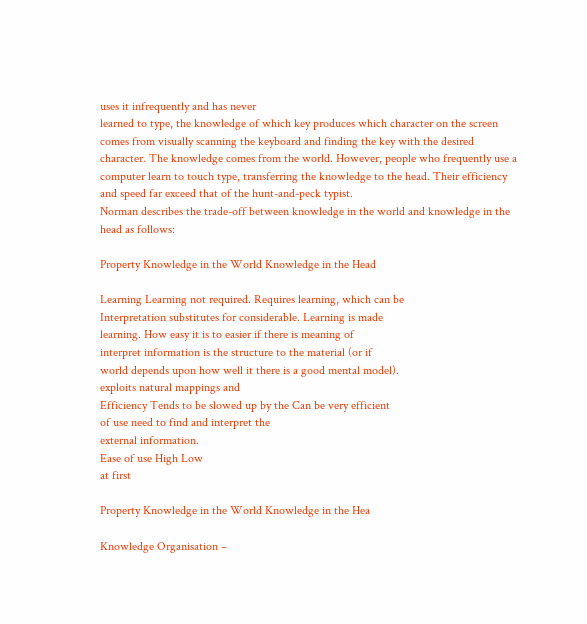uses it infrequently and has never
learned to type, the knowledge of which key produces which character on the screen
comes from visually scanning the keyboard and finding the key with the desired
character. The knowledge comes from the world. However, people who frequently use a
computer learn to touch type, transferring the knowledge to the head. Their efficiency
and speed far exceed that of the hunt-and-peck typist.
Norman describes the trade-off between knowledge in the world and knowledge in the
head as follows:

Property Knowledge in the World Knowledge in the Head

Learning Learning not required. Requires learning, which can be
Interpretation substitutes for considerable. Learning is made
learning. How easy it is to easier if there is meaning of
interpret information is the structure to the material (or if
world depends upon how well it there is a good mental model).
exploits natural mappings and
Efficiency Tends to be slowed up by the Can be very efficient
of use need to find and interpret the
external information.
Ease of use High Low
at first

Property Knowledge in the World Knowledge in the Hea

Knowledge Organisation –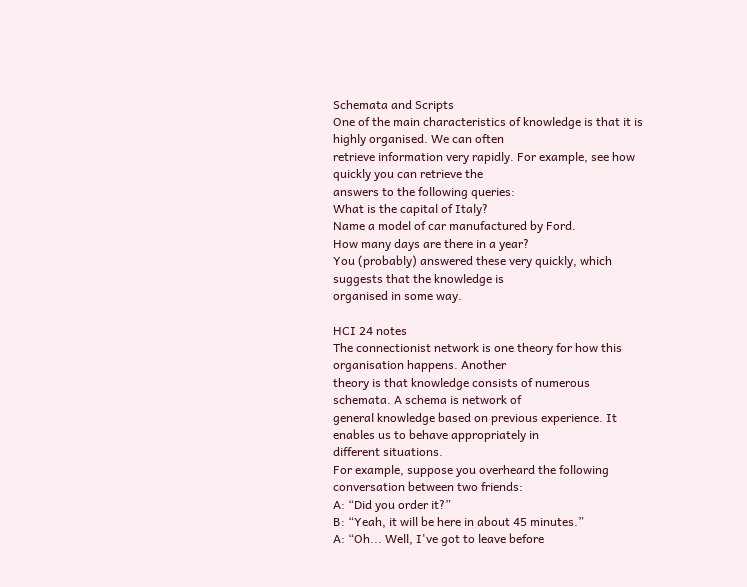Schemata and Scripts
One of the main characteristics of knowledge is that it is highly organised. We can often
retrieve information very rapidly. For example, see how quickly you can retrieve the
answers to the following queries:
What is the capital of Italy?
Name a model of car manufactured by Ford.
How many days are there in a year?
You (probably) answered these very quickly, which suggests that the knowledge is
organised in some way.

HCI 24 notes
The connectionist network is one theory for how this organisation happens. Another
theory is that knowledge consists of numerous schemata. A schema is network of
general knowledge based on previous experience. It enables us to behave appropriately in
different situations.
For example, suppose you overheard the following conversation between two friends:
A: “Did you order it?”
B: “Yeah, it will be here in about 45 minutes.”
A: “Oh... Well, I've got to leave before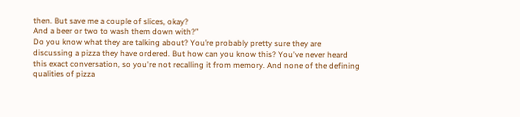then. But save me a couple of slices, okay?
And a beer or two to wash them down with?”
Do you know what they are talking about? You’re probably pretty sure they are
discussing a pizza they have ordered. But how can you know this? You've never heard
this exact conversation, so you're not recalling it from memory. And none of the defining
qualities of pizza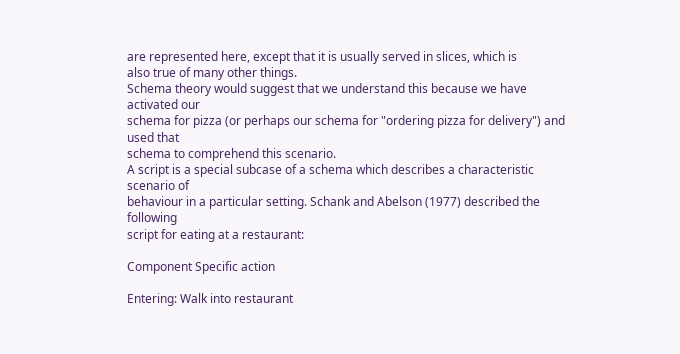are represented here, except that it is usually served in slices, which is
also true of many other things.
Schema theory would suggest that we understand this because we have activated our
schema for pizza (or perhaps our schema for "ordering pizza for delivery") and used that
schema to comprehend this scenario.
A script is a special subcase of a schema which describes a characteristic scenario of
behaviour in a particular setting. Schank and Abelson (1977) described the following
script for eating at a restaurant:

Component Specific action

Entering: Walk into restaurant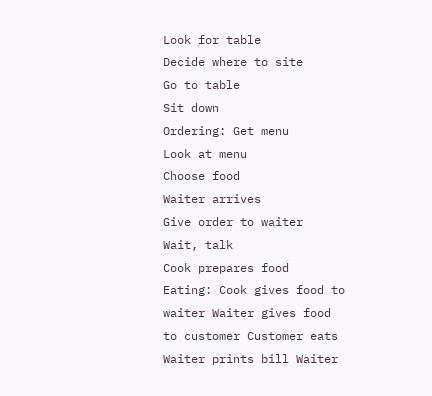Look for table
Decide where to site
Go to table
Sit down
Ordering: Get menu
Look at menu
Choose food
Waiter arrives
Give order to waiter
Wait, talk
Cook prepares food
Eating: Cook gives food to waiter Waiter gives food
to customer Customer eats
Waiter prints bill Waiter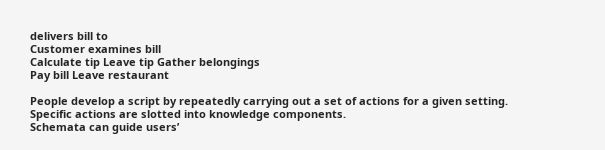delivers bill to
Customer examines bill
Calculate tip Leave tip Gather belongings
Pay bill Leave restaurant

People develop a script by repeatedly carrying out a set of actions for a given setting.
Specific actions are slotted into knowledge components.
Schemata can guide users’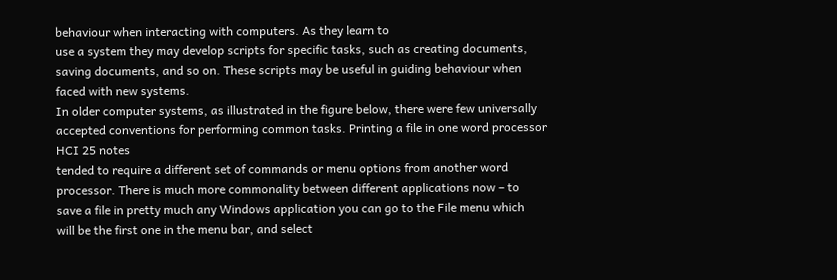behaviour when interacting with computers. As they learn to
use a system they may develop scripts for specific tasks, such as creating documents,
saving documents, and so on. These scripts may be useful in guiding behaviour when
faced with new systems.
In older computer systems, as illustrated in the figure below, there were few universally
accepted conventions for performing common tasks. Printing a file in one word processor
HCI 25 notes
tended to require a different set of commands or menu options from another word
processor. There is much more commonality between different applications now – to
save a file in pretty much any Windows application you can go to the File menu which
will be the first one in the menu bar, and select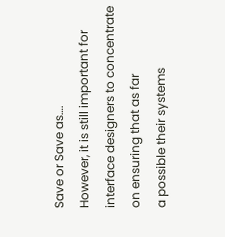Save or Save as….
However, it is still important for interface designers to concentrate on ensuring that as far
a possible their systems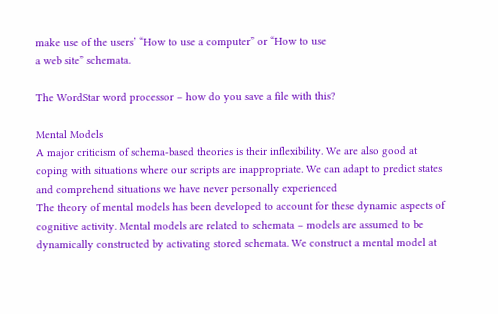make use of the users’ “How to use a computer” or “How to use
a web site” schemata.

The WordStar word processor – how do you save a file with this?

Mental Models
A major criticism of schema-based theories is their inflexibility. We are also good at
coping with situations where our scripts are inappropriate. We can adapt to predict states
and comprehend situations we have never personally experienced
The theory of mental models has been developed to account for these dynamic aspects of
cognitive activity. Mental models are related to schemata – models are assumed to be
dynamically constructed by activating stored schemata. We construct a mental model at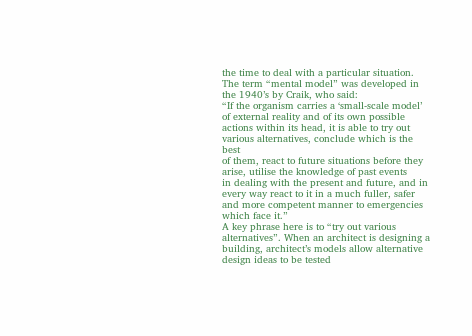the time to deal with a particular situation.
The term “mental model” was developed in the 1940’s by Craik, who said:
“If the organism carries a ‘small-scale model’ of external reality and of its own possible
actions within its head, it is able to try out various alternatives, conclude which is the best
of them, react to future situations before they arise, utilise the knowledge of past events
in dealing with the present and future, and in every way react to it in a much fuller, safer
and more competent manner to emergencies which face it.”
A key phrase here is to “try out various alternatives”. When an architect is designing a
building, architect’s models allow alternative design ideas to be tested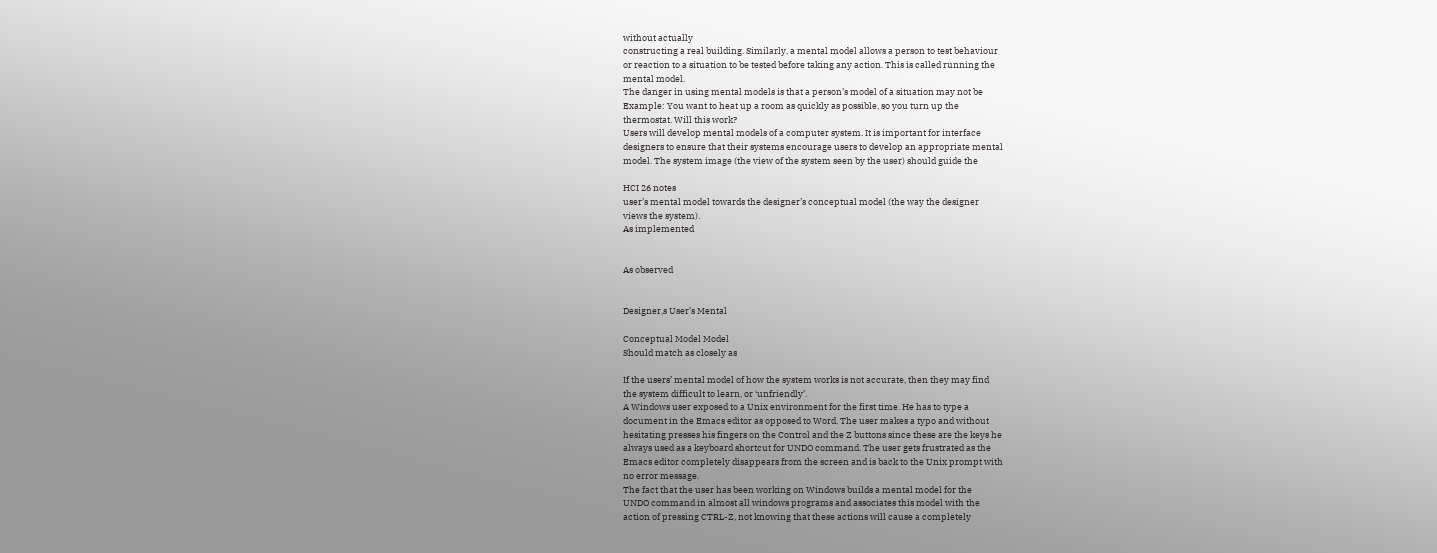without actually
constructing a real building. Similarly, a mental model allows a person to test behaviour
or reaction to a situation to be tested before taking any action. This is called running the
mental model.
The danger in using mental models is that a person’s model of a situation may not be
Example: You want to heat up a room as quickly as possible, so you turn up the
thermostat. Will this work?
Users will develop mental models of a computer system. It is important for interface
designers to ensure that their systems encourage users to develop an appropriate mental
model. The system image (the view of the system seen by the user) should guide the

HCI 26 notes
user’s mental model towards the designer’s conceptual model (the way the designer
views the system).
As implemented


As observed


Designer,s User’s Mental

Conceptual Model Model
Should match as closely as

If the users’ mental model of how the system works is not accurate, then they may find
the system difficult to learn, or ‘unfriendly’.
A Windows user exposed to a Unix environment for the first time. He has to type a
document in the Emacs editor as opposed to Word. The user makes a typo and without
hesitating presses his fingers on the Control and the Z buttons since these are the keys he
always used as a keyboard shortcut for UNDO command. The user gets frustrated as the
Emacs editor completely disappears from the screen and is back to the Unix prompt with
no error message.
The fact that the user has been working on Windows builds a mental model for the
UNDO command in almost all windows programs and associates this model with the
action of pressing CTRL-Z, not knowing that these actions will cause a completely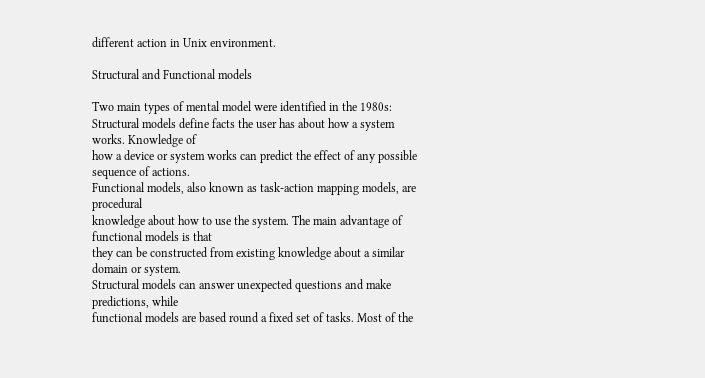different action in Unix environment.

Structural and Functional models

Two main types of mental model were identified in the 1980s:
Structural models define facts the user has about how a system works. Knowledge of
how a device or system works can predict the effect of any possible sequence of actions.
Functional models, also known as task-action mapping models, are procedural
knowledge about how to use the system. The main advantage of functional models is that
they can be constructed from existing knowledge about a similar domain or system.
Structural models can answer unexpected questions and make predictions, while
functional models are based round a fixed set of tasks. Most of the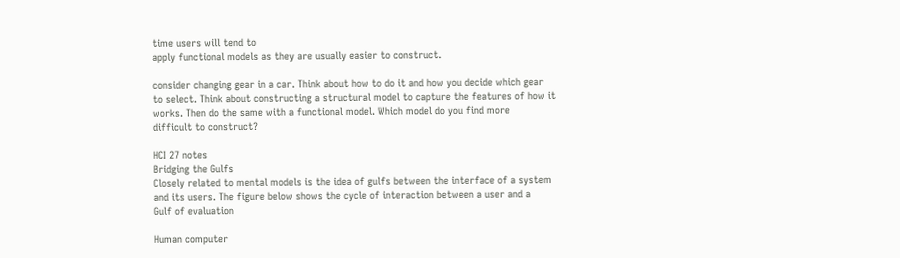time users will tend to
apply functional models as they are usually easier to construct.

consider changing gear in a car. Think about how to do it and how you decide which gear
to select. Think about constructing a structural model to capture the features of how it
works. Then do the same with a functional model. Which model do you find more
difficult to construct?

HCI 27 notes
Bridging the Gulfs
Closely related to mental models is the idea of gulfs between the interface of a system
and its users. The figure below shows the cycle of interaction between a user and a
Gulf of evaluation

Human computer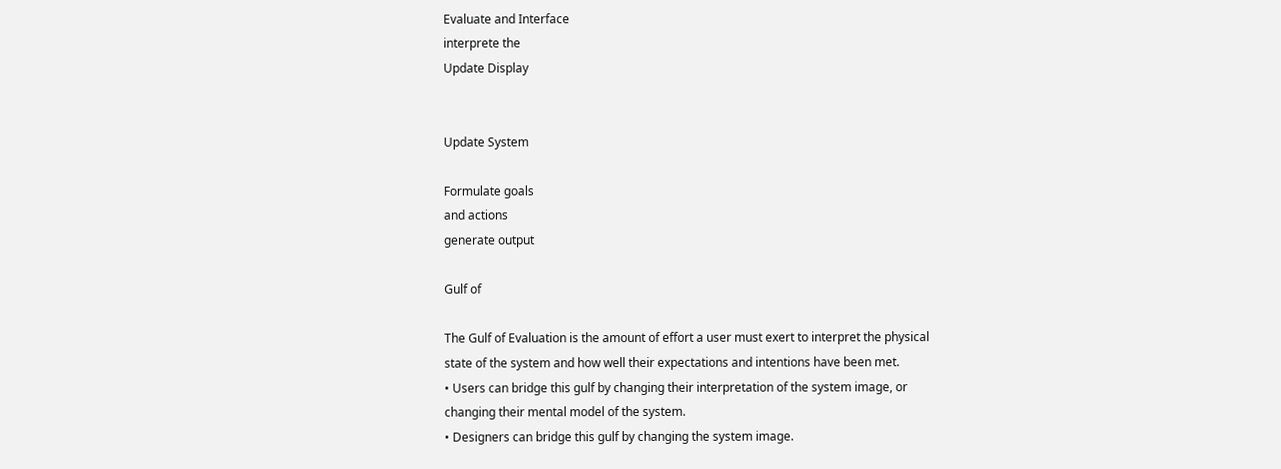Evaluate and Interface
interprete the
Update Display


Update System

Formulate goals
and actions
generate output

Gulf of

The Gulf of Evaluation is the amount of effort a user must exert to interpret the physical
state of the system and how well their expectations and intentions have been met.
• Users can bridge this gulf by changing their interpretation of the system image, or
changing their mental model of the system.
• Designers can bridge this gulf by changing the system image.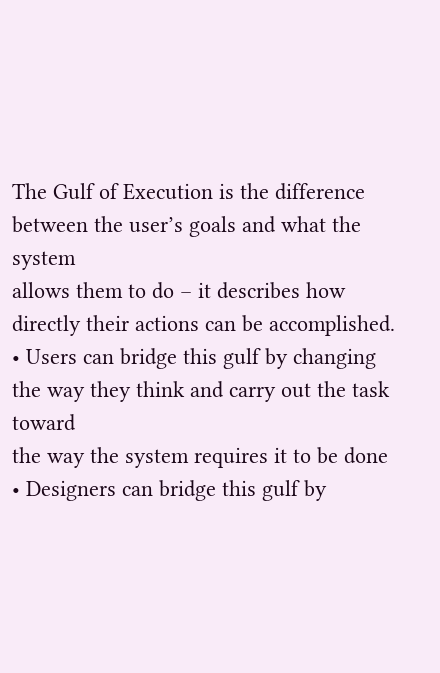The Gulf of Execution is the difference between the user’s goals and what the system
allows them to do – it describes how directly their actions can be accomplished.
• Users can bridge this gulf by changing the way they think and carry out the task toward
the way the system requires it to be done
• Designers can bridge this gulf by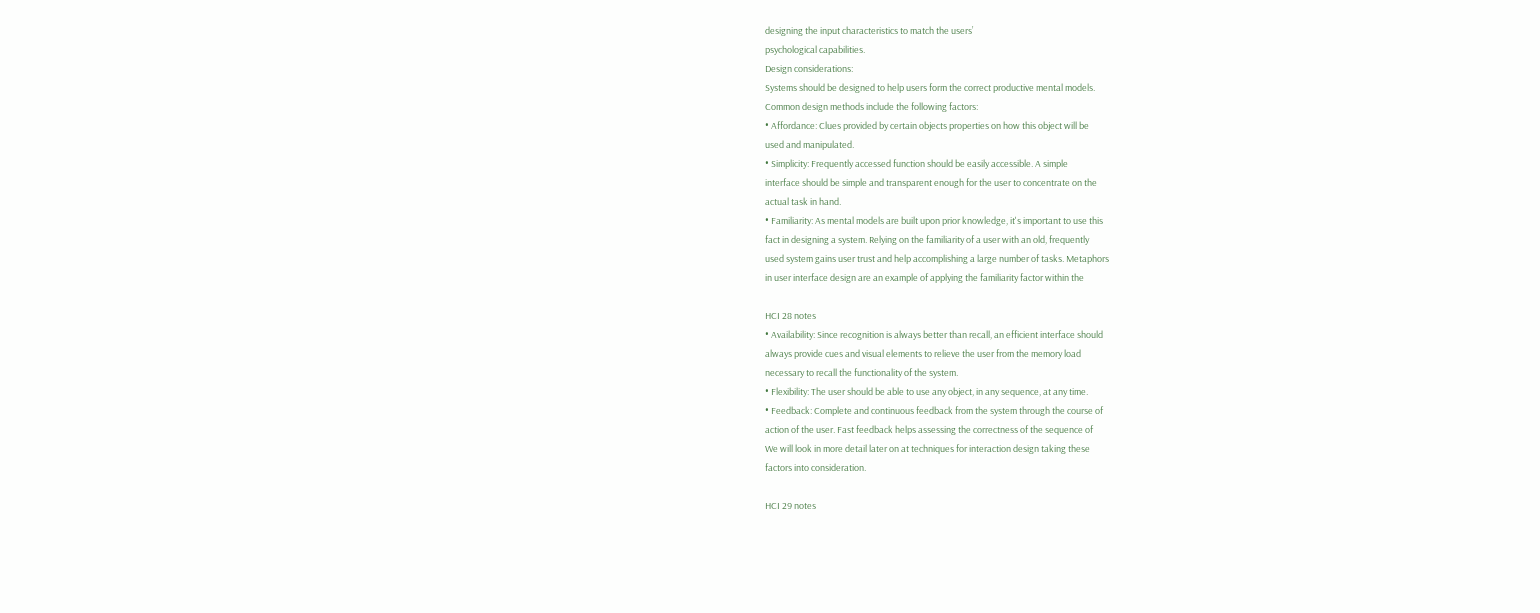designing the input characteristics to match the users’
psychological capabilities.
Design considerations:
Systems should be designed to help users form the correct productive mental models.
Common design methods include the following factors:
• Affordance: Clues provided by certain objects properties on how this object will be
used and manipulated.
• Simplicity: Frequently accessed function should be easily accessible. A simple
interface should be simple and transparent enough for the user to concentrate on the
actual task in hand.
• Familiarity: As mental models are built upon prior knowledge, it's important to use this
fact in designing a system. Relying on the familiarity of a user with an old, frequently
used system gains user trust and help accomplishing a large number of tasks. Metaphors
in user interface design are an example of applying the familiarity factor within the

HCI 28 notes
• Availability: Since recognition is always better than recall, an efficient interface should
always provide cues and visual elements to relieve the user from the memory load
necessary to recall the functionality of the system.
• Flexibility: The user should be able to use any object, in any sequence, at any time.
• Feedback: Complete and continuous feedback from the system through the course of
action of the user. Fast feedback helps assessing the correctness of the sequence of
We will look in more detail later on at techniques for interaction design taking these
factors into consideration.

HCI 29 notes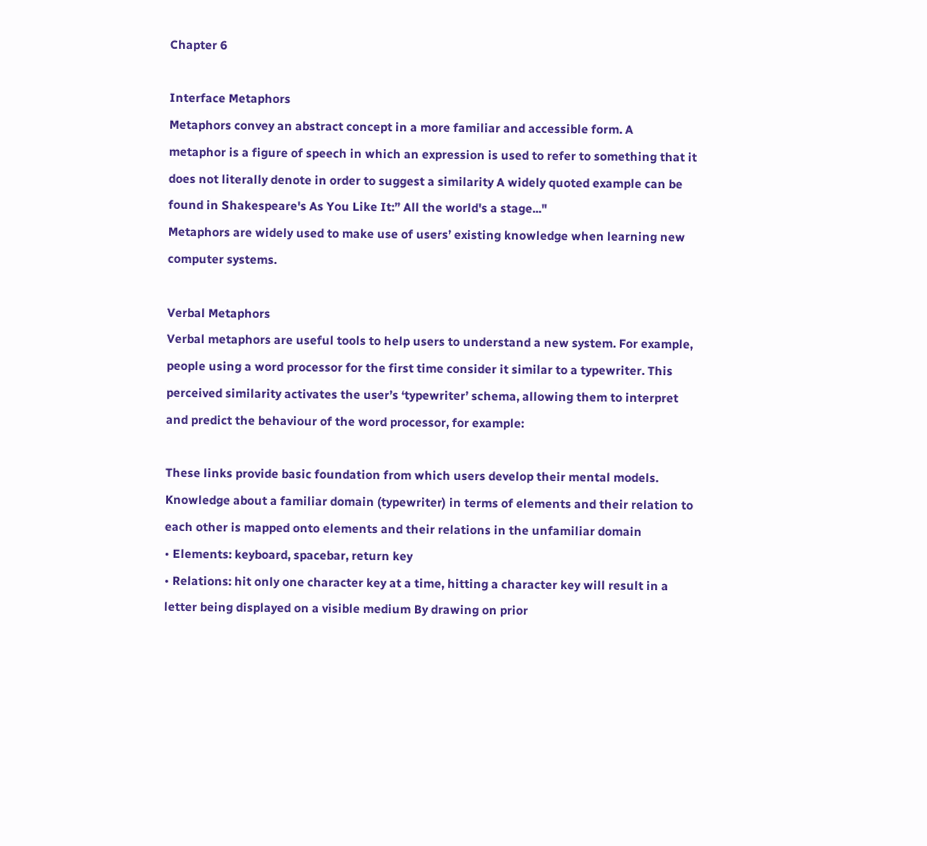Chapter 6

Interface Metaphors
Metaphors convey an abstract concept in a more familiar and accessible form. A
metaphor is a figure of speech in which an expression is used to refer to something that it
does not literally denote in order to suggest a similarity A widely quoted example can be
found in Shakespeare's As You Like It:” All the world's a stage..."
Metaphors are widely used to make use of users’ existing knowledge when learning new
computer systems.

Verbal Metaphors
Verbal metaphors are useful tools to help users to understand a new system. For example,
people using a word processor for the first time consider it similar to a typewriter. This
perceived similarity activates the user’s ‘typewriter’ schema, allowing them to interpret
and predict the behaviour of the word processor, for example:

These links provide basic foundation from which users develop their mental models.
Knowledge about a familiar domain (typewriter) in terms of elements and their relation to
each other is mapped onto elements and their relations in the unfamiliar domain
• Elements: keyboard, spacebar, return key
• Relations: hit only one character key at a time, hitting a character key will result in a
letter being displayed on a visible medium By drawing on prior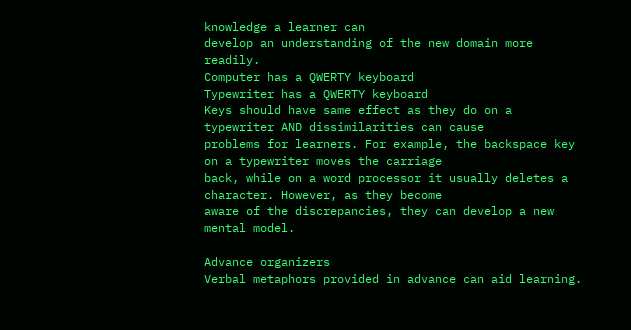knowledge a learner can
develop an understanding of the new domain more readily.
Computer has a QWERTY keyboard
Typewriter has a QWERTY keyboard
Keys should have same effect as they do on a typewriter AND dissimilarities can cause
problems for learners. For example, the backspace key on a typewriter moves the carriage
back, while on a word processor it usually deletes a character. However, as they become
aware of the discrepancies, they can develop a new mental model.

Advance organizers
Verbal metaphors provided in advance can aid learning.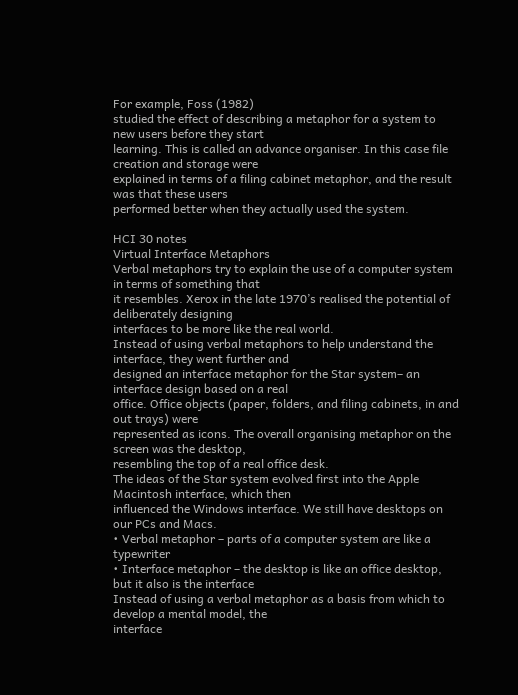For example, Foss (1982)
studied the effect of describing a metaphor for a system to new users before they start
learning. This is called an advance organiser. In this case file creation and storage were
explained in terms of a filing cabinet metaphor, and the result was that these users
performed better when they actually used the system.

HCI 30 notes
Virtual Interface Metaphors
Verbal metaphors try to explain the use of a computer system in terms of something that
it resembles. Xerox in the late 1970’s realised the potential of deliberately designing
interfaces to be more like the real world.
Instead of using verbal metaphors to help understand the interface, they went further and
designed an interface metaphor for the Star system– an interface design based on a real
office. Office objects (paper, folders, and filing cabinets, in and out trays) were
represented as icons. The overall organising metaphor on the screen was the desktop,
resembling the top of a real office desk.
The ideas of the Star system evolved first into the Apple Macintosh interface, which then
influenced the Windows interface. We still have desktops on our PCs and Macs.
• Verbal metaphor – parts of a computer system are like a typewriter
• Interface metaphor – the desktop is like an office desktop, but it also is the interface
Instead of using a verbal metaphor as a basis from which to develop a mental model, the
interface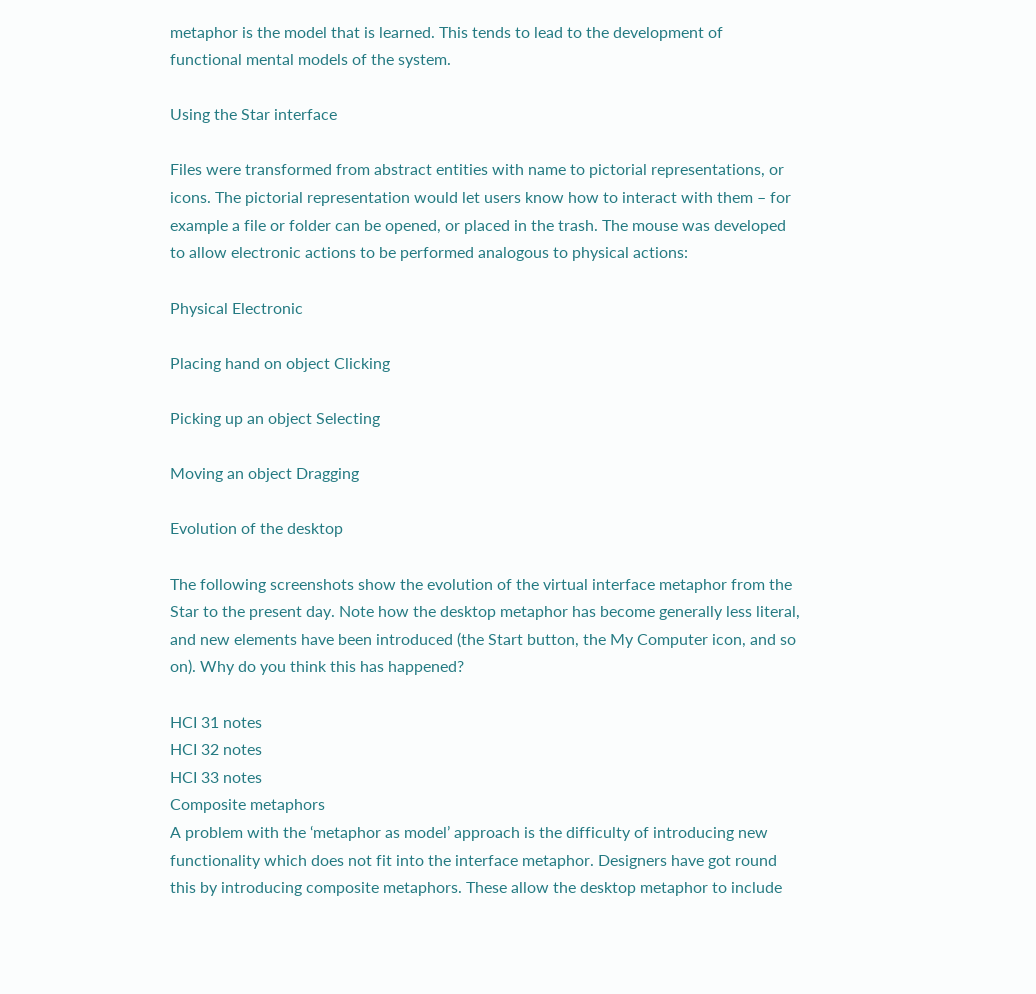metaphor is the model that is learned. This tends to lead to the development of
functional mental models of the system.

Using the Star interface

Files were transformed from abstract entities with name to pictorial representations, or
icons. The pictorial representation would let users know how to interact with them – for
example a file or folder can be opened, or placed in the trash. The mouse was developed
to allow electronic actions to be performed analogous to physical actions:

Physical Electronic

Placing hand on object Clicking

Picking up an object Selecting

Moving an object Dragging

Evolution of the desktop

The following screenshots show the evolution of the virtual interface metaphor from the
Star to the present day. Note how the desktop metaphor has become generally less literal,
and new elements have been introduced (the Start button, the My Computer icon, and so
on). Why do you think this has happened?

HCI 31 notes
HCI 32 notes
HCI 33 notes
Composite metaphors
A problem with the ‘metaphor as model’ approach is the difficulty of introducing new
functionality which does not fit into the interface metaphor. Designers have got round
this by introducing composite metaphors. These allow the desktop metaphor to include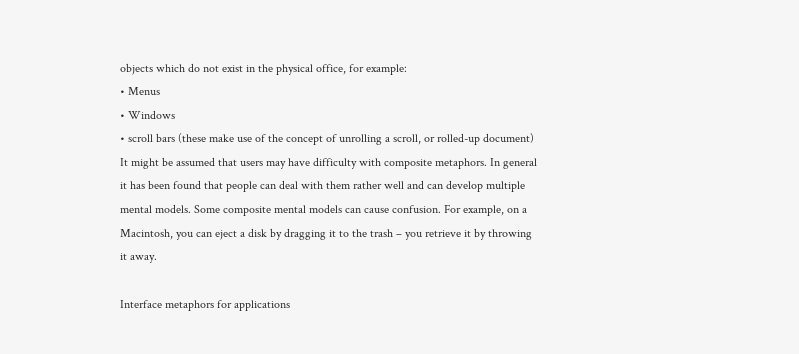objects which do not exist in the physical office, for example:
• Menus
• Windows
• scroll bars (these make use of the concept of unrolling a scroll, or rolled-up document)
It might be assumed that users may have difficulty with composite metaphors. In general
it has been found that people can deal with them rather well and can develop multiple
mental models. Some composite mental models can cause confusion. For example, on a
Macintosh, you can eject a disk by dragging it to the trash – you retrieve it by throwing
it away.

Interface metaphors for applications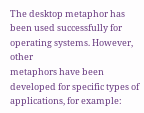The desktop metaphor has been used successfully for operating systems. However, other
metaphors have been developed for specific types of applications, for example: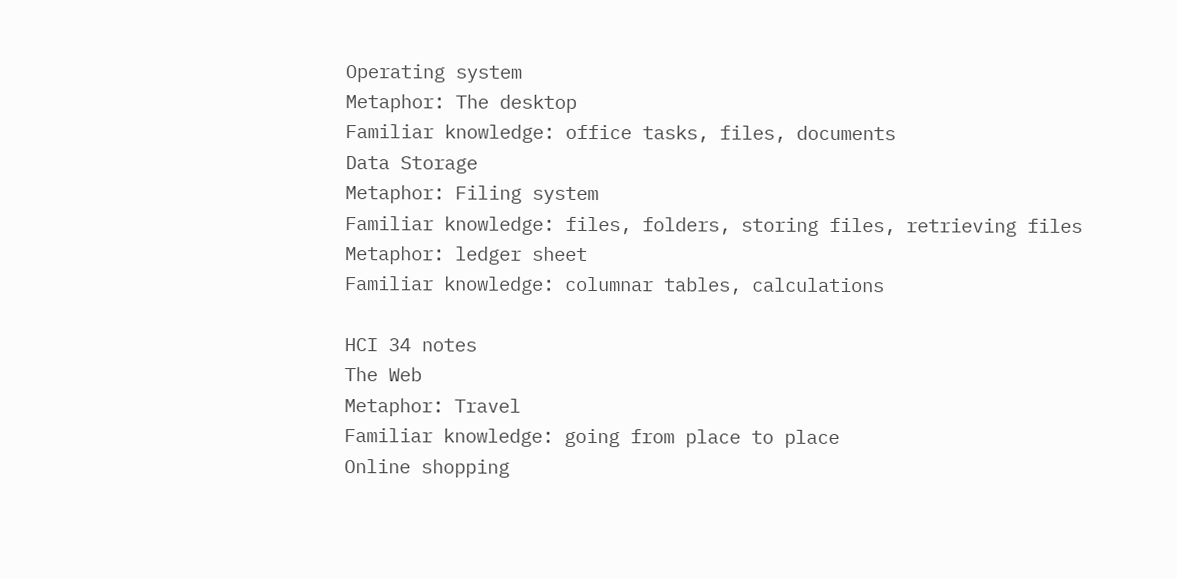Operating system
Metaphor: The desktop
Familiar knowledge: office tasks, files, documents
Data Storage
Metaphor: Filing system
Familiar knowledge: files, folders, storing files, retrieving files
Metaphor: ledger sheet
Familiar knowledge: columnar tables, calculations

HCI 34 notes
The Web
Metaphor: Travel
Familiar knowledge: going from place to place
Online shopping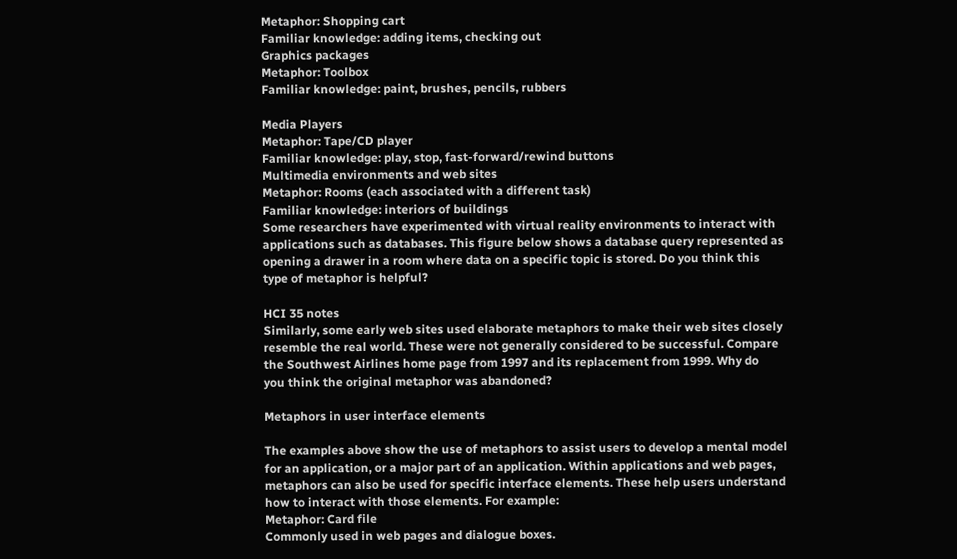Metaphor: Shopping cart
Familiar knowledge: adding items, checking out
Graphics packages
Metaphor: Toolbox
Familiar knowledge: paint, brushes, pencils, rubbers

Media Players
Metaphor: Tape/CD player
Familiar knowledge: play, stop, fast-forward/rewind buttons
Multimedia environments and web sites
Metaphor: Rooms (each associated with a different task)
Familiar knowledge: interiors of buildings
Some researchers have experimented with virtual reality environments to interact with
applications such as databases. This figure below shows a database query represented as
opening a drawer in a room where data on a specific topic is stored. Do you think this
type of metaphor is helpful?

HCI 35 notes
Similarly, some early web sites used elaborate metaphors to make their web sites closely
resemble the real world. These were not generally considered to be successful. Compare
the Southwest Airlines home page from 1997 and its replacement from 1999. Why do
you think the original metaphor was abandoned?

Metaphors in user interface elements

The examples above show the use of metaphors to assist users to develop a mental model
for an application, or a major part of an application. Within applications and web pages,
metaphors can also be used for specific interface elements. These help users understand
how to interact with those elements. For example:
Metaphor: Card file
Commonly used in web pages and dialogue boxes.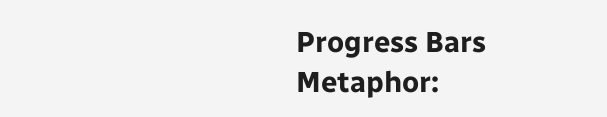Progress Bars
Metaphor: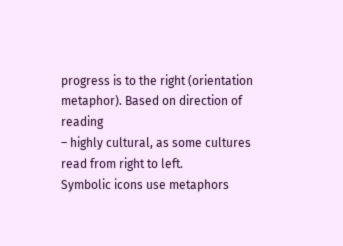progress is to the right (orientation metaphor). Based on direction of reading
– highly cultural, as some cultures read from right to left.
Symbolic icons use metaphors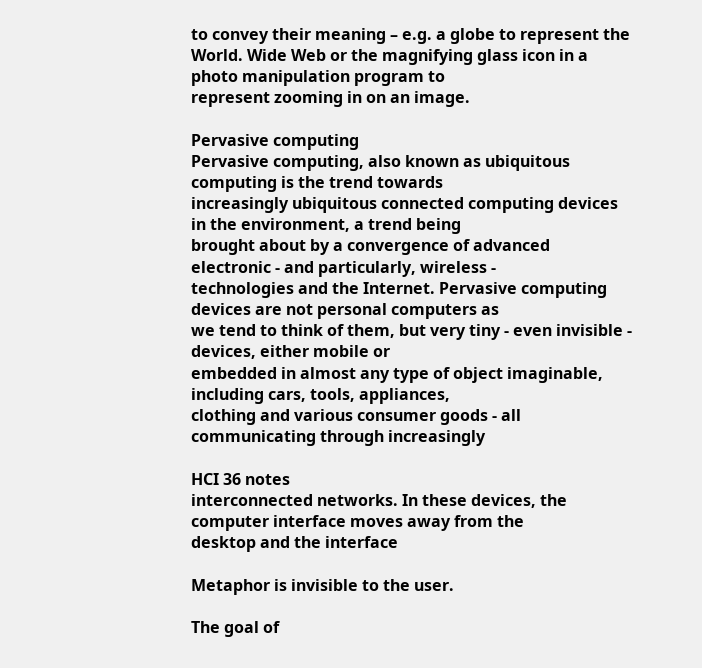to convey their meaning – e.g. a globe to represent the
World. Wide Web or the magnifying glass icon in a photo manipulation program to
represent zooming in on an image.

Pervasive computing
Pervasive computing, also known as ubiquitous computing is the trend towards
increasingly ubiquitous connected computing devices in the environment, a trend being
brought about by a convergence of advanced electronic - and particularly, wireless -
technologies and the Internet. Pervasive computing devices are not personal computers as
we tend to think of them, but very tiny - even invisible - devices, either mobile or
embedded in almost any type of object imaginable, including cars, tools, appliances,
clothing and various consumer goods - all communicating through increasingly

HCI 36 notes
interconnected networks. In these devices, the computer interface moves away from the
desktop and the interface

Metaphor is invisible to the user.

The goal of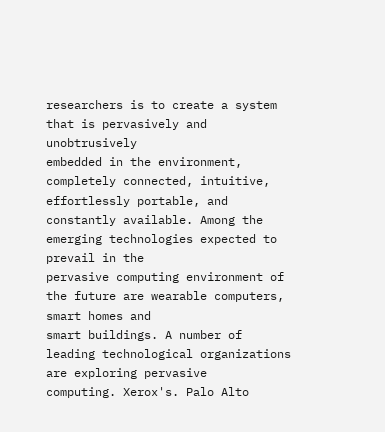researchers is to create a system that is pervasively and unobtrusively
embedded in the environment, completely connected, intuitive, effortlessly portable, and
constantly available. Among the emerging technologies expected to prevail in the
pervasive computing environment of the future are wearable computers, smart homes and
smart buildings. A number of leading technological organizations are exploring pervasive
computing. Xerox's. Palo Alto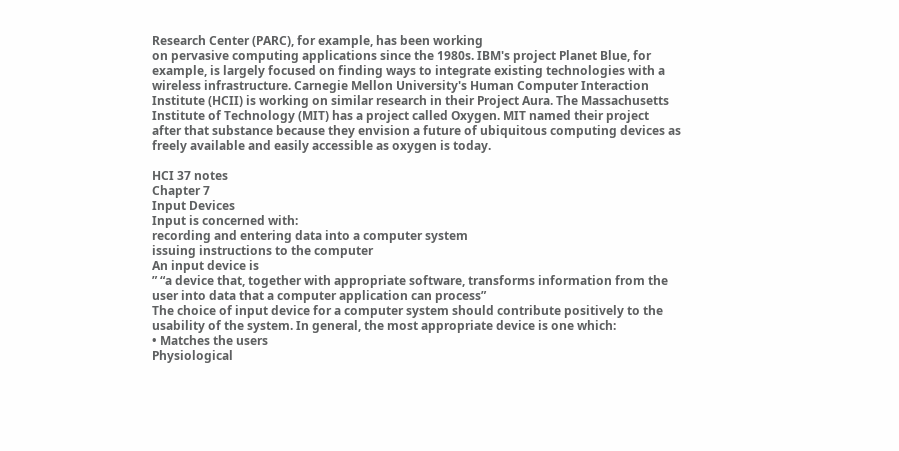Research Center (PARC), for example, has been working
on pervasive computing applications since the 1980s. IBM's project Planet Blue, for
example, is largely focused on finding ways to integrate existing technologies with a
wireless infrastructure. Carnegie Mellon University's Human Computer Interaction
Institute (HCII) is working on similar research in their Project Aura. The Massachusetts
Institute of Technology (MIT) has a project called Oxygen. MIT named their project
after that substance because they envision a future of ubiquitous computing devices as
freely available and easily accessible as oxygen is today.

HCI 37 notes
Chapter 7
Input Devices
Input is concerned with:
recording and entering data into a computer system
issuing instructions to the computer
An input device is
” “a device that, together with appropriate software, transforms information from the
user into data that a computer application can process”
The choice of input device for a computer system should contribute positively to the
usability of the system. In general, the most appropriate device is one which:
• Matches the users
Physiological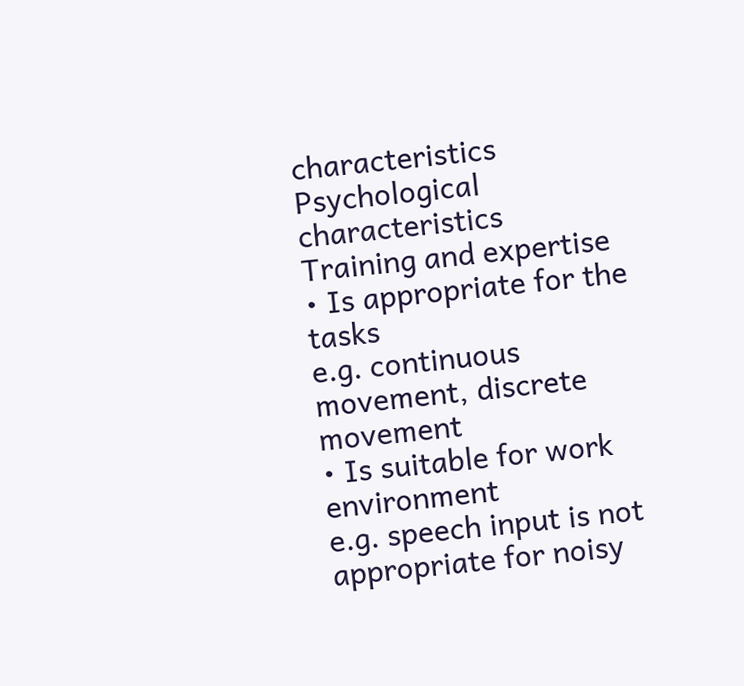characteristics
Psychological characteristics
Training and expertise
• Is appropriate for the tasks
e.g. continuous movement, discrete movement
• Is suitable for work environment
e.g. speech input is not appropriate for noisy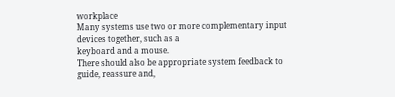workplace
Many systems use two or more complementary input devices together, such as a
keyboard and a mouse.
There should also be appropriate system feedback to guide, reassure and,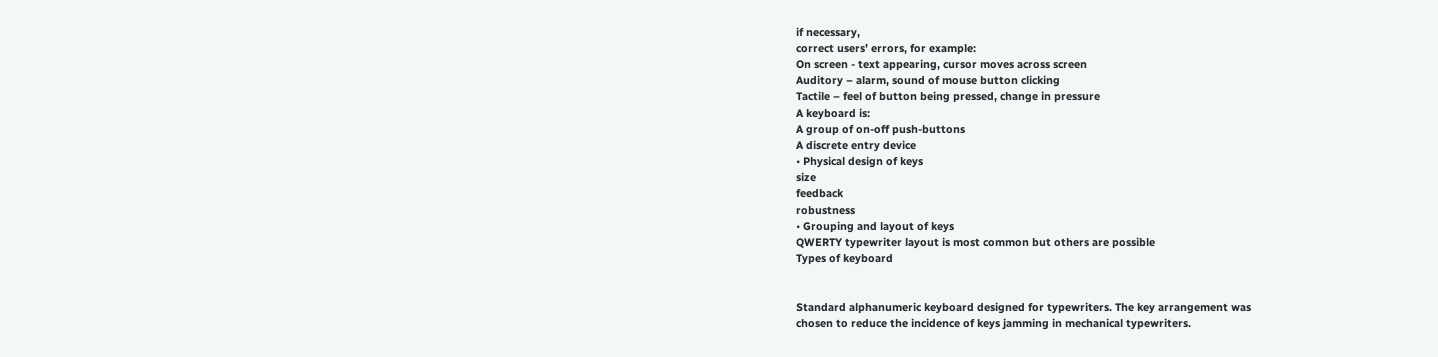if necessary,
correct users’ errors, for example:
On screen - text appearing, cursor moves across screen
Auditory – alarm, sound of mouse button clicking
Tactile – feel of button being pressed, change in pressure
A keyboard is:
A group of on-off push-buttons
A discrete entry device
• Physical design of keys
size
feedback
robustness
• Grouping and layout of keys
QWERTY typewriter layout is most common but others are possible
Types of keyboard


Standard alphanumeric keyboard designed for typewriters. The key arrangement was
chosen to reduce the incidence of keys jamming in mechanical typewriters.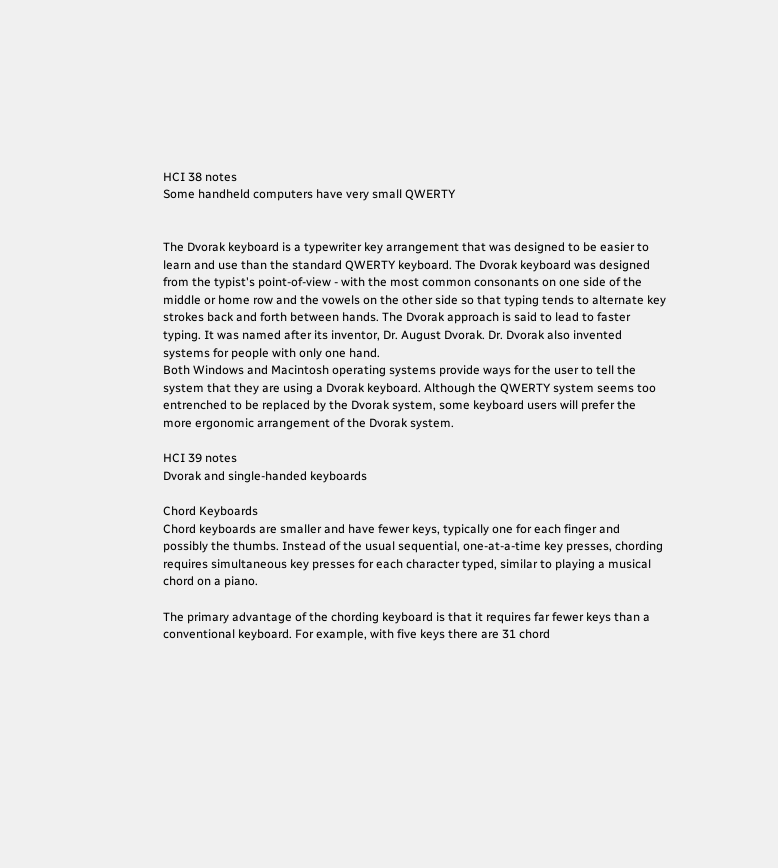HCI 38 notes
Some handheld computers have very small QWERTY


The Dvorak keyboard is a typewriter key arrangement that was designed to be easier to
learn and use than the standard QWERTY keyboard. The Dvorak keyboard was designed
from the typist's point-of-view - with the most common consonants on one side of the
middle or home row and the vowels on the other side so that typing tends to alternate key
strokes back and forth between hands. The Dvorak approach is said to lead to faster
typing. It was named after its inventor, Dr. August Dvorak. Dr. Dvorak also invented
systems for people with only one hand.
Both Windows and Macintosh operating systems provide ways for the user to tell the
system that they are using a Dvorak keyboard. Although the QWERTY system seems too
entrenched to be replaced by the Dvorak system, some keyboard users will prefer the
more ergonomic arrangement of the Dvorak system.

HCI 39 notes
Dvorak and single-handed keyboards

Chord Keyboards
Chord keyboards are smaller and have fewer keys, typically one for each finger and
possibly the thumbs. Instead of the usual sequential, one-at-a-time key presses, chording
requires simultaneous key presses for each character typed, similar to playing a musical
chord on a piano.

The primary advantage of the chording keyboard is that it requires far fewer keys than a
conventional keyboard. For example, with five keys there are 31 chord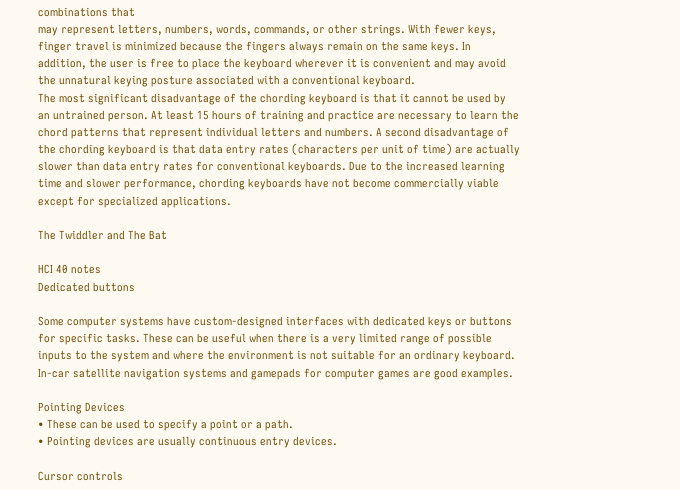combinations that
may represent letters, numbers, words, commands, or other strings. With fewer keys,
finger travel is minimized because the fingers always remain on the same keys. In
addition, the user is free to place the keyboard wherever it is convenient and may avoid
the unnatural keying posture associated with a conventional keyboard.
The most significant disadvantage of the chording keyboard is that it cannot be used by
an untrained person. At least 15 hours of training and practice are necessary to learn the
chord patterns that represent individual letters and numbers. A second disadvantage of
the chording keyboard is that data entry rates (characters per unit of time) are actually
slower than data entry rates for conventional keyboards. Due to the increased learning
time and slower performance, chording keyboards have not become commercially viable
except for specialized applications.

The Twiddler and The Bat

HCI 40 notes
Dedicated buttons

Some computer systems have custom-designed interfaces with dedicated keys or buttons
for specific tasks. These can be useful when there is a very limited range of possible
inputs to the system and where the environment is not suitable for an ordinary keyboard.
In-car satellite navigation systems and gamepads for computer games are good examples.

Pointing Devices
• These can be used to specify a point or a path.
• Pointing devices are usually continuous entry devices.

Cursor controls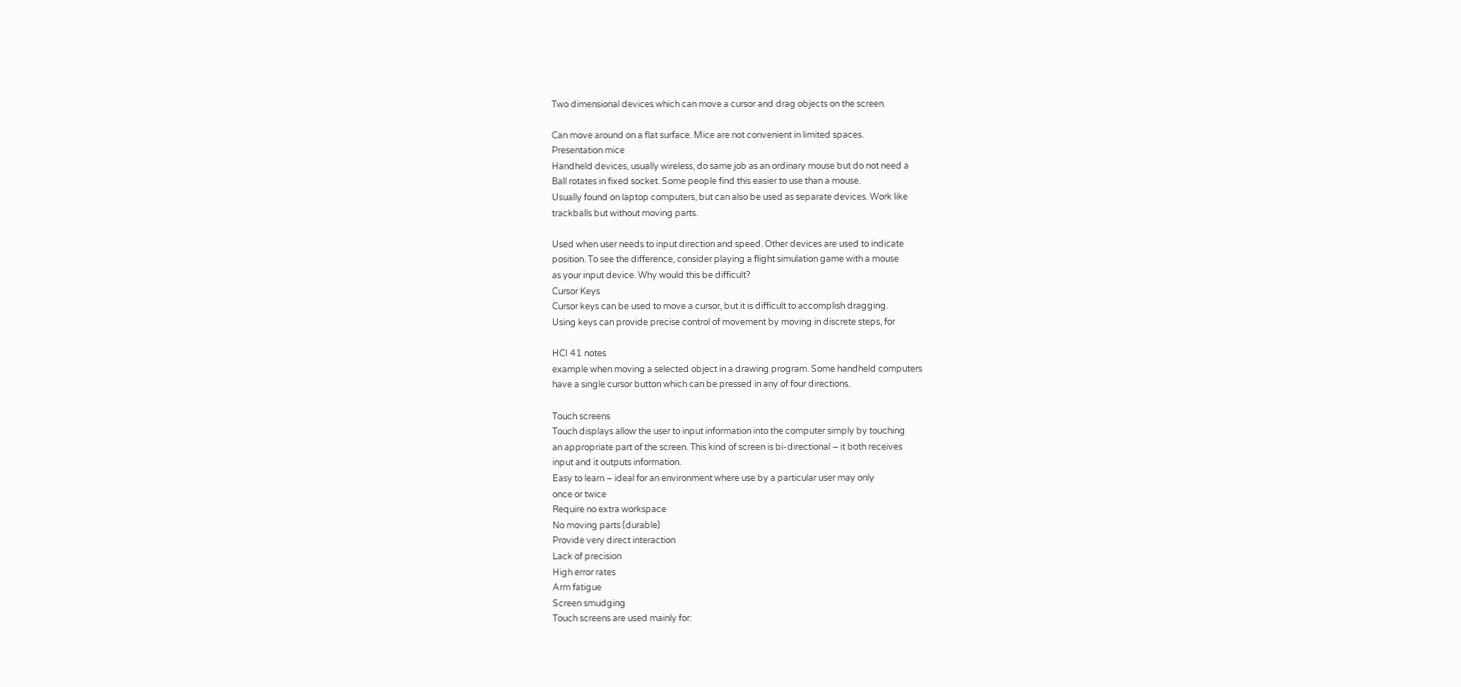Two dimensional devices which can move a cursor and drag objects on the screen.

Can move around on a flat surface. Mice are not convenient in limited spaces.
Presentation mice
Handheld devices, usually wireless, do same job as an ordinary mouse but do not need a
Ball rotates in fixed socket. Some people find this easier to use than a mouse.
Usually found on laptop computers, but can also be used as separate devices. Work like
trackballs but without moving parts.

Used when user needs to input direction and speed. Other devices are used to indicate
position. To see the difference, consider playing a flight simulation game with a mouse
as your input device. Why would this be difficult?
Cursor Keys
Cursor keys can be used to move a cursor, but it is difficult to accomplish dragging.
Using keys can provide precise control of movement by moving in discrete steps, for

HCI 41 notes
example when moving a selected object in a drawing program. Some handheld computers
have a single cursor button which can be pressed in any of four directions.

Touch screens
Touch displays allow the user to input information into the computer simply by touching
an appropriate part of the screen. This kind of screen is bi-directional – it both receives
input and it outputs information.
Easy to learn – ideal for an environment where use by a particular user may only
once or twice
Require no extra workspace
No moving parts (durable)
Provide very direct interaction
Lack of precision
High error rates
Arm fatigue
Screen smudging
Touch screens are used mainly for: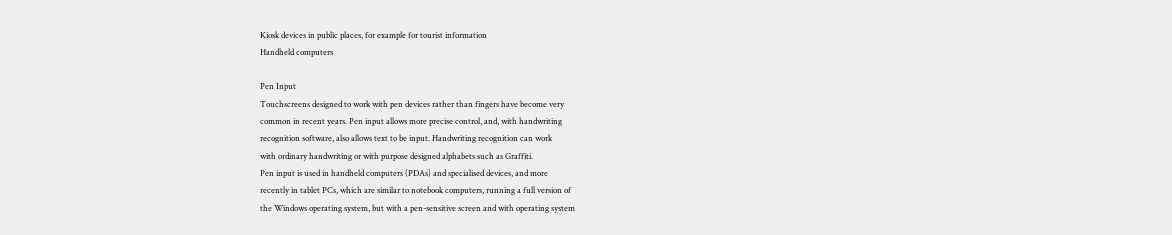Kiosk devices in public places, for example for tourist information
Handheld computers

Pen Input
Touchscreens designed to work with pen devices rather than fingers have become very
common in recent years. Pen input allows more precise control, and, with handwriting
recognition software, also allows text to be input. Handwriting recognition can work
with ordinary handwriting or with purpose designed alphabets such as Graffiti.
Pen input is used in handheld computers (PDAs) and specialised devices, and more
recently in tablet PCs, which are similar to notebook computers, running a full version of
the Windows operating system, but with a pen-sensitive screen and with operating system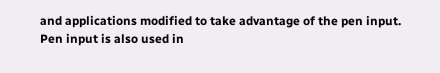and applications modified to take advantage of the pen input.
Pen input is also used in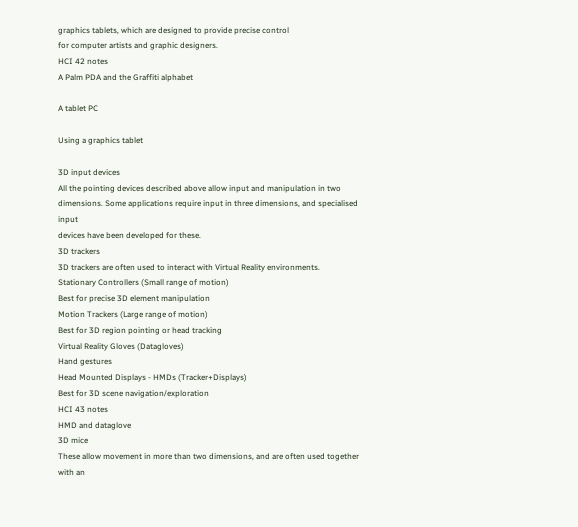graphics tablets, which are designed to provide precise control
for computer artists and graphic designers.
HCI 42 notes
A Palm PDA and the Graffiti alphabet

A tablet PC

Using a graphics tablet

3D input devices
All the pointing devices described above allow input and manipulation in two
dimensions. Some applications require input in three dimensions, and specialised input
devices have been developed for these.
3D trackers
3D trackers are often used to interact with Virtual Reality environments.
Stationary Controllers (Small range of motion)
Best for precise 3D element manipulation
Motion Trackers (Large range of motion)
Best for 3D region pointing or head tracking
Virtual Reality Gloves (Datagloves)
Hand gestures
Head Mounted Displays - HMDs (Tracker+Displays)
Best for 3D scene navigation/exploration
HCI 43 notes
HMD and dataglove
3D mice
These allow movement in more than two dimensions, and are often used together with an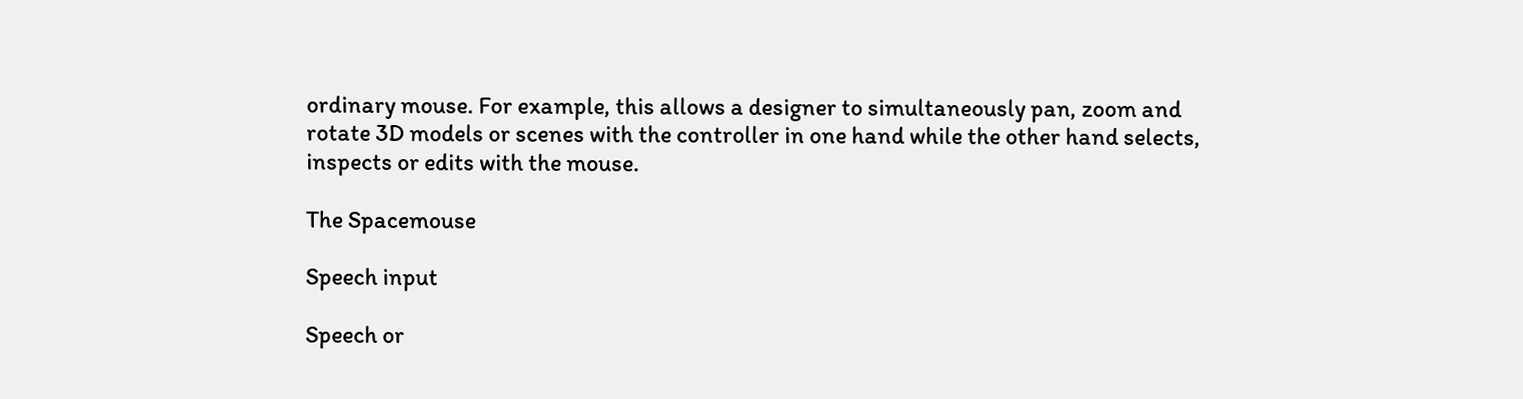ordinary mouse. For example, this allows a designer to simultaneously pan, zoom and
rotate 3D models or scenes with the controller in one hand while the other hand selects,
inspects or edits with the mouse.

The Spacemouse

Speech input

Speech or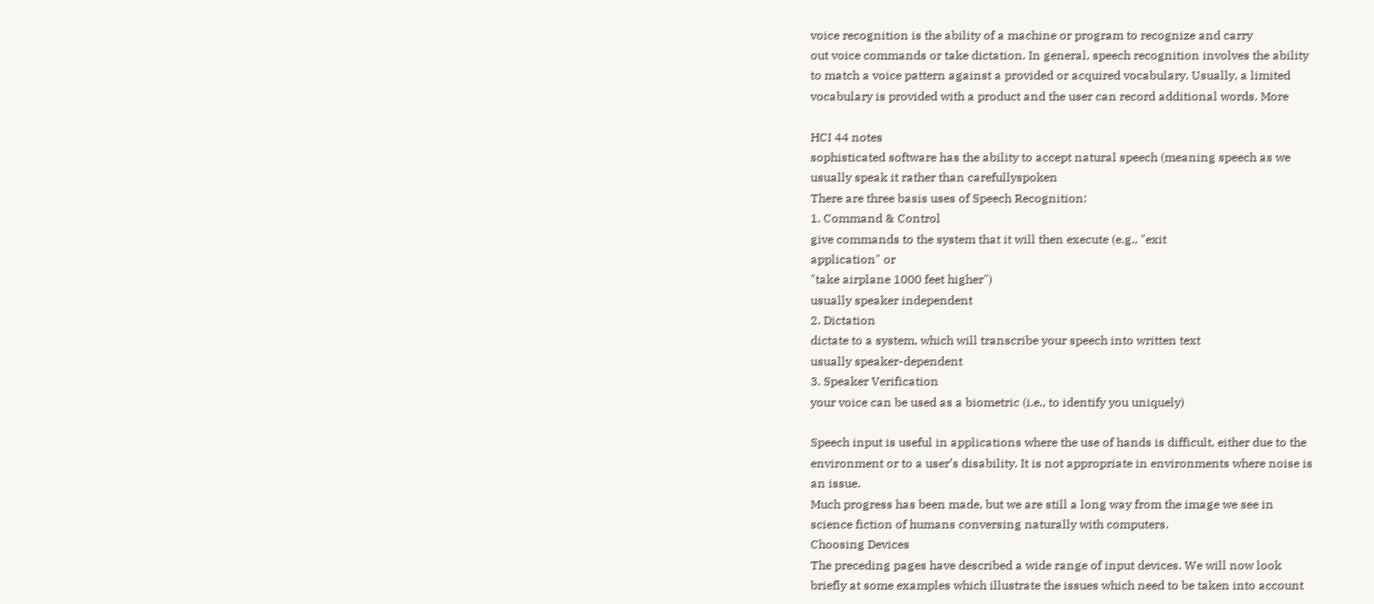voice recognition is the ability of a machine or program to recognize and carry
out voice commands or take dictation. In general, speech recognition involves the ability
to match a voice pattern against a provided or acquired vocabulary. Usually, a limited
vocabulary is provided with a product and the user can record additional words. More

HCI 44 notes
sophisticated software has the ability to accept natural speech (meaning speech as we
usually speak it rather than carefullyspoken
There are three basis uses of Speech Recognition:
1. Command & Control
give commands to the system that it will then execute (e.g., "exit
application" or
"take airplane 1000 feet higher")
usually speaker independent
2. Dictation
dictate to a system, which will transcribe your speech into written text
usually speaker-dependent
3. Speaker Verification
your voice can be used as a biometric (i.e., to identify you uniquely)

Speech input is useful in applications where the use of hands is difficult, either due to the
environment or to a user’s disability. It is not appropriate in environments where noise is
an issue.
Much progress has been made, but we are still a long way from the image we see in
science fiction of humans conversing naturally with computers.
Choosing Devices
The preceding pages have described a wide range of input devices. We will now look
briefly at some examples which illustrate the issues which need to be taken into account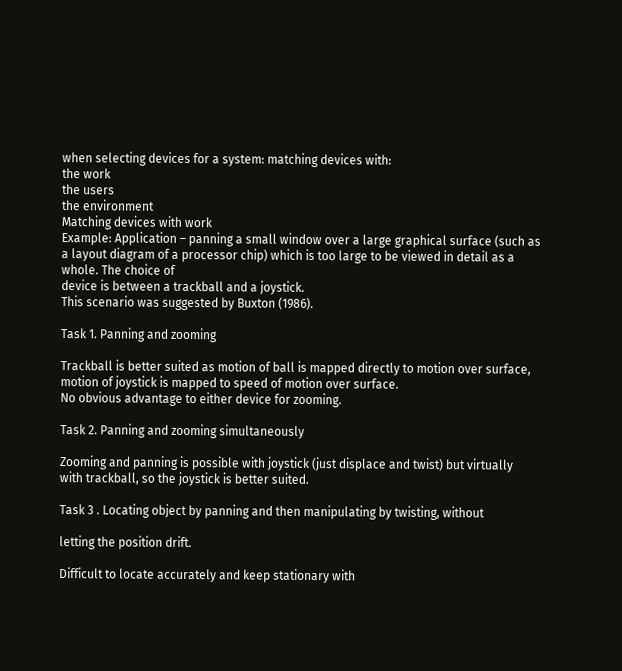when selecting devices for a system: matching devices with:
the work
the users
the environment
Matching devices with work
Example: Application – panning a small window over a large graphical surface (such as
a layout diagram of a processor chip) which is too large to be viewed in detail as a
whole. The choice of
device is between a trackball and a joystick.
This scenario was suggested by Buxton (1986).

Task 1. Panning and zooming

Trackball is better suited as motion of ball is mapped directly to motion over surface,
motion of joystick is mapped to speed of motion over surface.
No obvious advantage to either device for zooming.

Task 2. Panning and zooming simultaneously

Zooming and panning is possible with joystick (just displace and twist) but virtually
with trackball, so the joystick is better suited.

Task 3 . Locating object by panning and then manipulating by twisting, without

letting the position drift.

Difficult to locate accurately and keep stationary with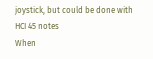joystick, but could be done with
HCI 45 notes
When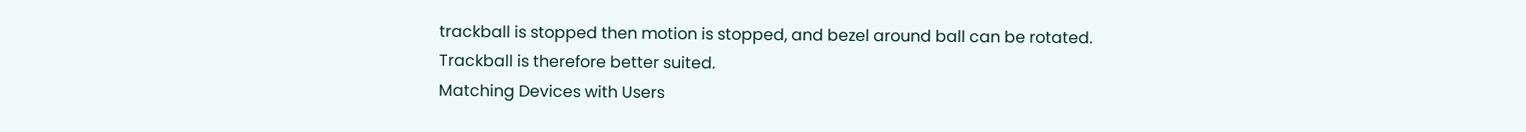trackball is stopped then motion is stopped, and bezel around ball can be rotated.
Trackball is therefore better suited.
Matching Devices with Users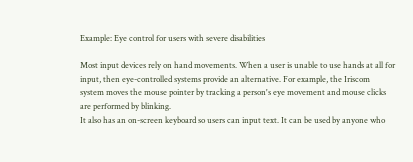Example: Eye control for users with severe disabilities

Most input devices rely on hand movements. When a user is unable to use hands at all for
input, then eye-controlled systems provide an alternative. For example, the Iriscom
system moves the mouse pointer by tracking a person's eye movement and mouse clicks
are performed by blinking.
It also has an on-screen keyboard so users can input text. It can be used by anyone who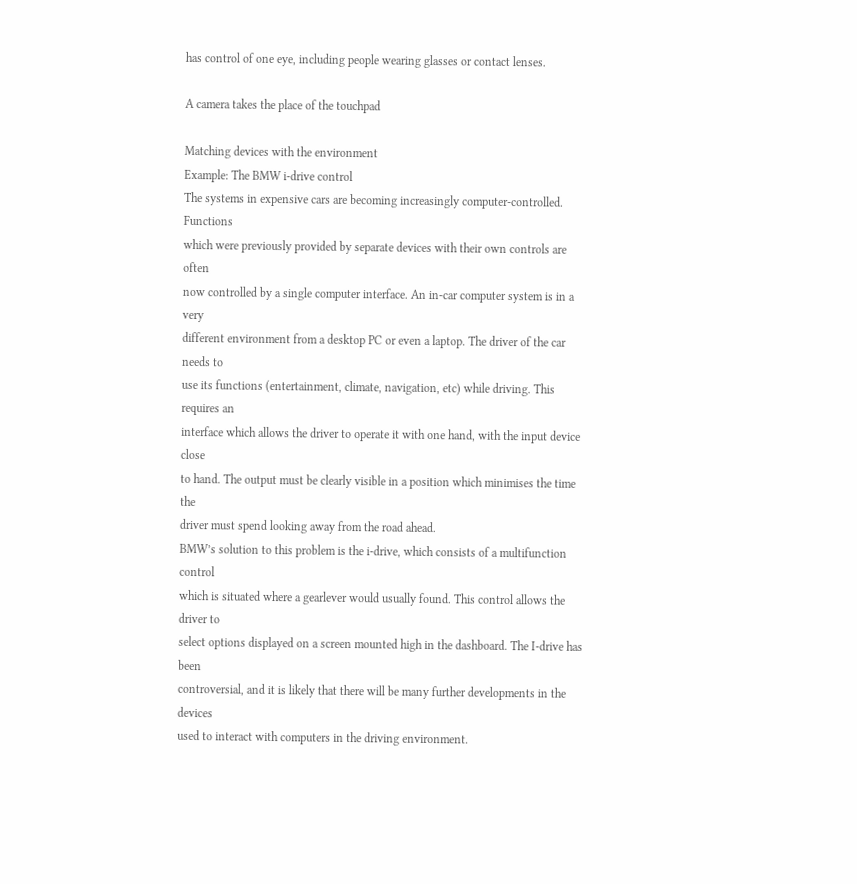has control of one eye, including people wearing glasses or contact lenses.

A camera takes the place of the touchpad

Matching devices with the environment
Example: The BMW i-drive control
The systems in expensive cars are becoming increasingly computer-controlled. Functions
which were previously provided by separate devices with their own controls are often
now controlled by a single computer interface. An in-car computer system is in a very
different environment from a desktop PC or even a laptop. The driver of the car needs to
use its functions (entertainment, climate, navigation, etc) while driving. This requires an
interface which allows the driver to operate it with one hand, with the input device close
to hand. The output must be clearly visible in a position which minimises the time the
driver must spend looking away from the road ahead.
BMW’s solution to this problem is the i-drive, which consists of a multifunction control
which is situated where a gearlever would usually found. This control allows the driver to
select options displayed on a screen mounted high in the dashboard. The I-drive has been
controversial, and it is likely that there will be many further developments in the devices
used to interact with computers in the driving environment.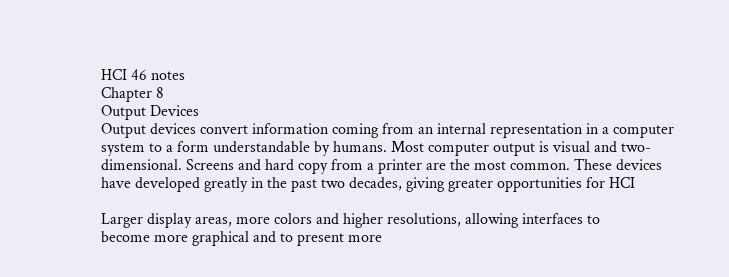HCI 46 notes
Chapter 8
Output Devices
Output devices convert information coming from an internal representation in a computer
system to a form understandable by humans. Most computer output is visual and two-
dimensional. Screens and hard copy from a printer are the most common. These devices
have developed greatly in the past two decades, giving greater opportunities for HCI

Larger display areas, more colors and higher resolutions, allowing interfaces to
become more graphical and to present more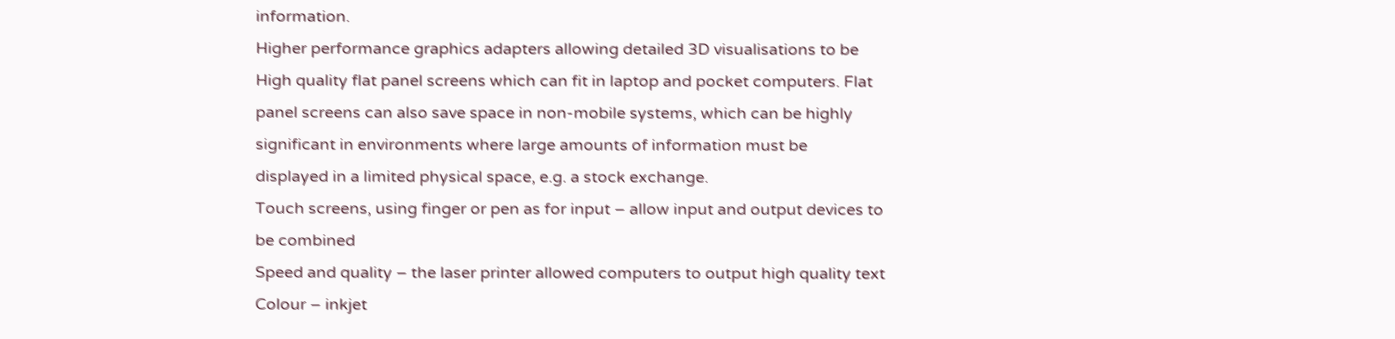information.
Higher performance graphics adapters allowing detailed 3D visualisations to be
High quality flat panel screens which can fit in laptop and pocket computers. Flat
panel screens can also save space in non-mobile systems, which can be highly
significant in environments where large amounts of information must be
displayed in a limited physical space, e.g. a stock exchange.
Touch screens, using finger or pen as for input – allow input and output devices to
be combined
Speed and quality – the laser printer allowed computers to output high quality text
Colour – inkjet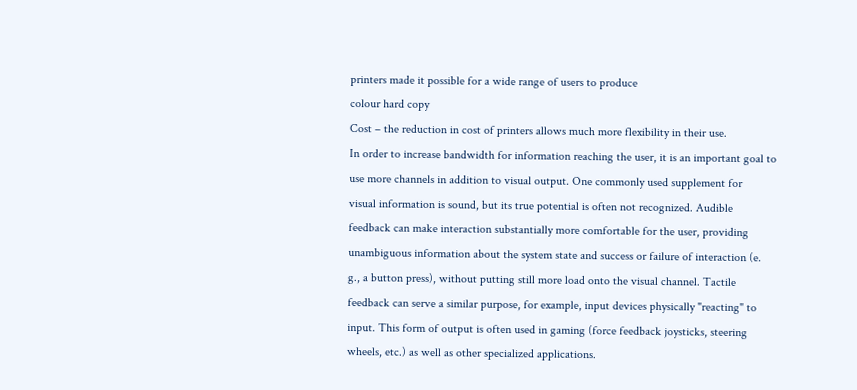printers made it possible for a wide range of users to produce
colour hard copy
Cost – the reduction in cost of printers allows much more flexibility in their use.
In order to increase bandwidth for information reaching the user, it is an important goal to
use more channels in addition to visual output. One commonly used supplement for
visual information is sound, but its true potential is often not recognized. Audible
feedback can make interaction substantially more comfortable for the user, providing
unambiguous information about the system state and success or failure of interaction (e.
g., a button press), without putting still more load onto the visual channel. Tactile
feedback can serve a similar purpose, for example, input devices physically "reacting" to
input. This form of output is often used in gaming (force feedback joysticks, steering
wheels, etc.) as well as other specialized applications.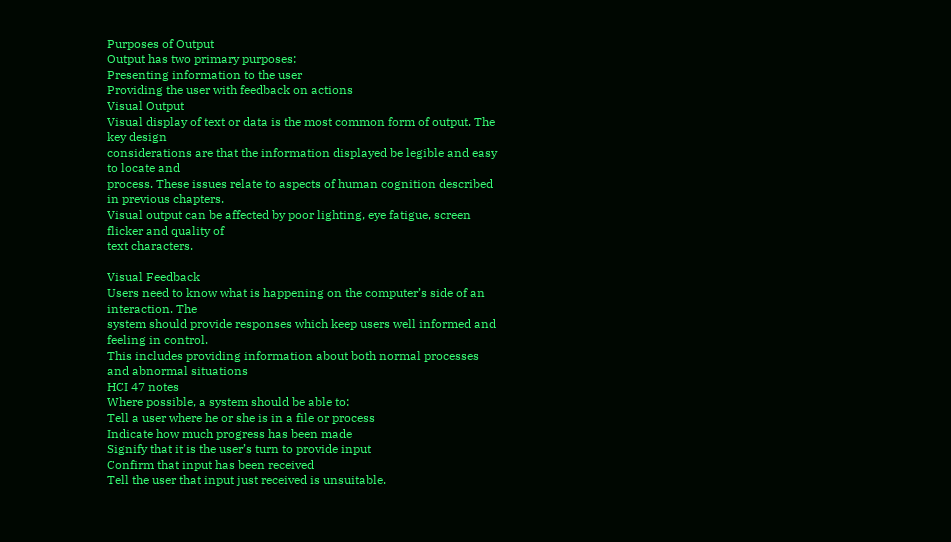Purposes of Output
Output has two primary purposes:
Presenting information to the user
Providing the user with feedback on actions
Visual Output
Visual display of text or data is the most common form of output. The key design
considerations are that the information displayed be legible and easy to locate and
process. These issues relate to aspects of human cognition described in previous chapters.
Visual output can be affected by poor lighting, eye fatigue, screen flicker and quality of
text characters.

Visual Feedback
Users need to know what is happening on the computer’s side of an interaction. The
system should provide responses which keep users well informed and feeling in control.
This includes providing information about both normal processes and abnormal situations
HCI 47 notes
Where possible, a system should be able to:
Tell a user where he or she is in a file or process
Indicate how much progress has been made
Signify that it is the user’s turn to provide input
Confirm that input has been received
Tell the user that input just received is unsuitable.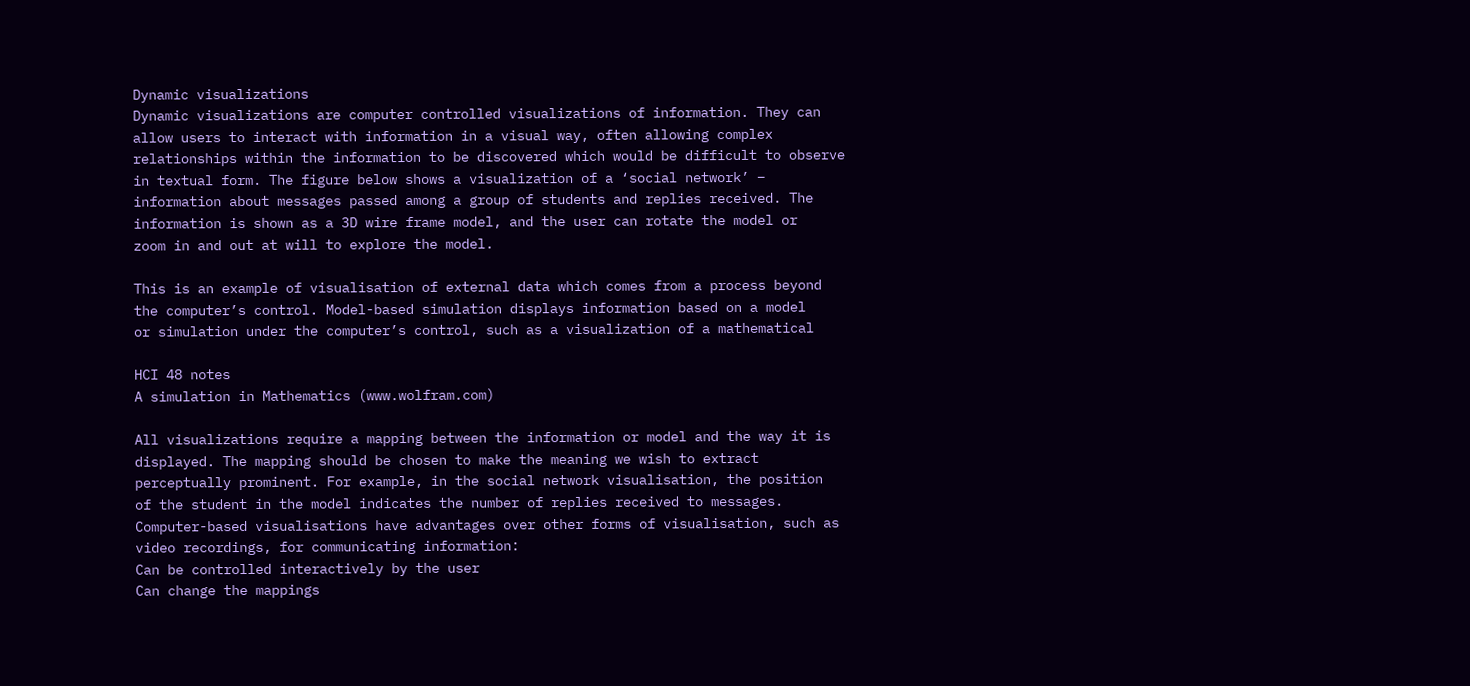Dynamic visualizations
Dynamic visualizations are computer controlled visualizations of information. They can
allow users to interact with information in a visual way, often allowing complex
relationships within the information to be discovered which would be difficult to observe
in textual form. The figure below shows a visualization of a ‘social network’ –
information about messages passed among a group of students and replies received. The
information is shown as a 3D wire frame model, and the user can rotate the model or
zoom in and out at will to explore the model.

This is an example of visualisation of external data which comes from a process beyond
the computer’s control. Model-based simulation displays information based on a model
or simulation under the computer’s control, such as a visualization of a mathematical

HCI 48 notes
A simulation in Mathematics (www.wolfram.com)

All visualizations require a mapping between the information or model and the way it is
displayed. The mapping should be chosen to make the meaning we wish to extract
perceptually prominent. For example, in the social network visualisation, the position
of the student in the model indicates the number of replies received to messages.
Computer-based visualisations have advantages over other forms of visualisation, such as
video recordings, for communicating information:
Can be controlled interactively by the user
Can change the mappings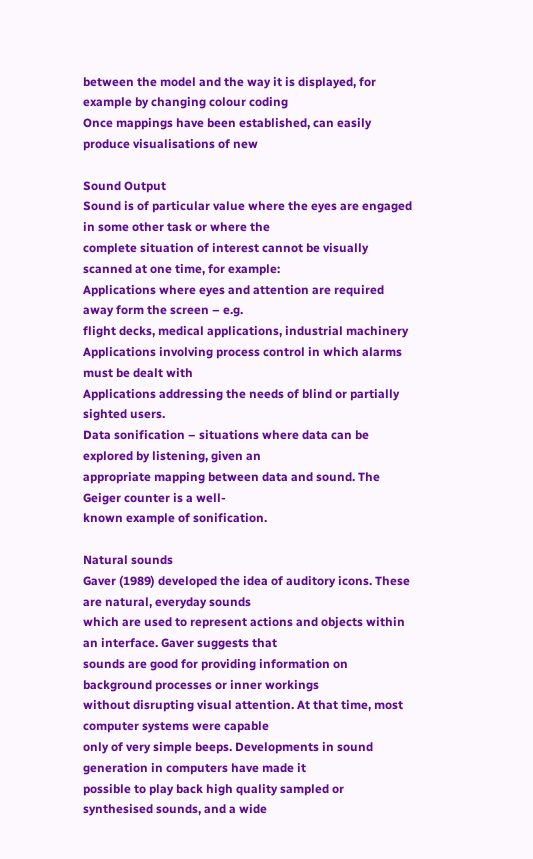between the model and the way it is displayed, for
example by changing colour coding
Once mappings have been established, can easily produce visualisations of new

Sound Output
Sound is of particular value where the eyes are engaged in some other task or where the
complete situation of interest cannot be visually scanned at one time, for example:
Applications where eyes and attention are required away form the screen – e.g.
flight decks, medical applications, industrial machinery
Applications involving process control in which alarms must be dealt with
Applications addressing the needs of blind or partially sighted users.
Data sonification – situations where data can be explored by listening, given an
appropriate mapping between data and sound. The Geiger counter is a well-
known example of sonification.

Natural sounds
Gaver (1989) developed the idea of auditory icons. These are natural, everyday sounds
which are used to represent actions and objects within an interface. Gaver suggests that
sounds are good for providing information on background processes or inner workings
without disrupting visual attention. At that time, most computer systems were capable
only of very simple beeps. Developments in sound generation in computers have made it
possible to play back high quality sampled or synthesised sounds, and a wide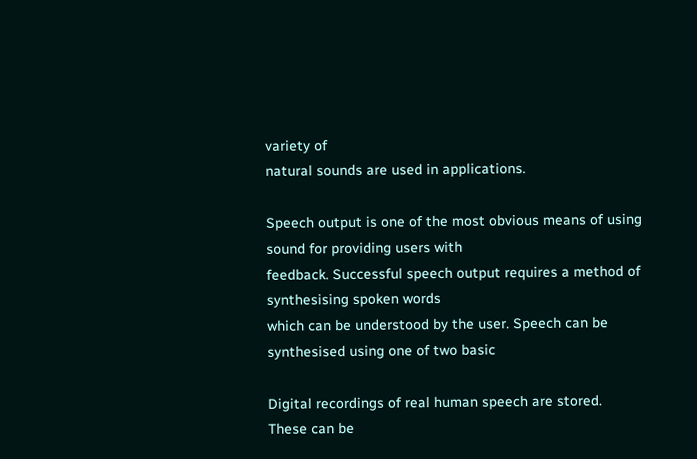variety of
natural sounds are used in applications.

Speech output is one of the most obvious means of using sound for providing users with
feedback. Successful speech output requires a method of synthesising spoken words
which can be understood by the user. Speech can be synthesised using one of two basic

Digital recordings of real human speech are stored. These can be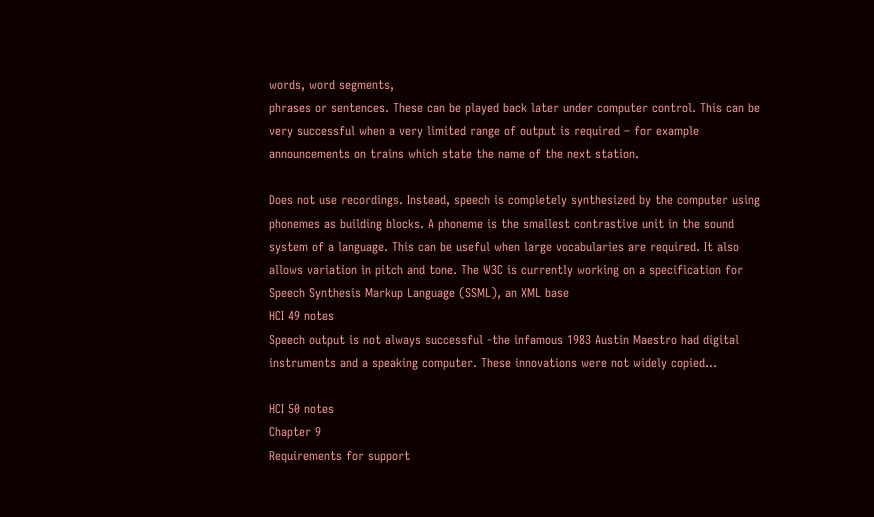words, word segments,
phrases or sentences. These can be played back later under computer control. This can be
very successful when a very limited range of output is required – for example
announcements on trains which state the name of the next station.

Does not use recordings. Instead, speech is completely synthesized by the computer using
phonemes as building blocks. A phoneme is the smallest contrastive unit in the sound
system of a language. This can be useful when large vocabularies are required. It also
allows variation in pitch and tone. The W3C is currently working on a specification for
Speech Synthesis Markup Language (SSML), an XML base
HCI 49 notes
Speech output is not always successful -the infamous 1983 Austin Maestro had digital
instruments and a speaking computer. These innovations were not widely copied…

HCI 50 notes
Chapter 9
Requirements for support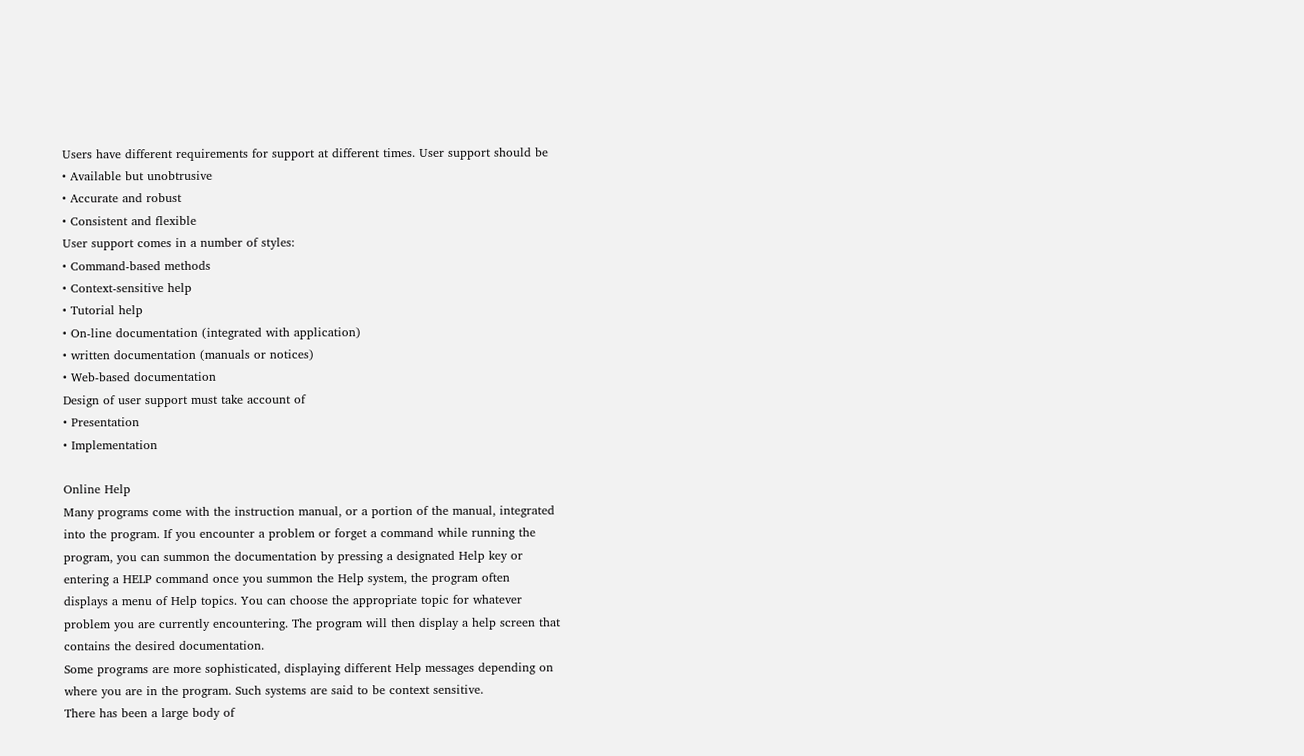Users have different requirements for support at different times. User support should be
• Available but unobtrusive
• Accurate and robust
• Consistent and flexible
User support comes in a number of styles:
• Command-based methods
• Context-sensitive help
• Tutorial help
• On-line documentation (integrated with application)
• written documentation (manuals or notices)
• Web-based documentation
Design of user support must take account of
• Presentation
• Implementation

Online Help
Many programs come with the instruction manual, or a portion of the manual, integrated
into the program. If you encounter a problem or forget a command while running the
program, you can summon the documentation by pressing a designated Help key or
entering a HELP command once you summon the Help system, the program often
displays a menu of Help topics. You can choose the appropriate topic for whatever
problem you are currently encountering. The program will then display a help screen that
contains the desired documentation.
Some programs are more sophisticated, displaying different Help messages depending on
where you are in the program. Such systems are said to be context sensitive.
There has been a large body of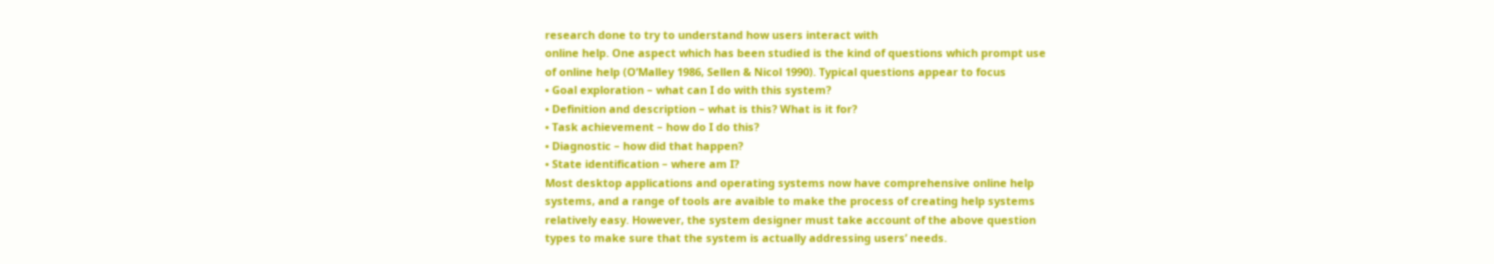research done to try to understand how users interact with
online help. One aspect which has been studied is the kind of questions which prompt use
of online help (O’Malley 1986, Sellen & Nicol 1990). Typical questions appear to focus
• Goal exploration – what can I do with this system?
• Definition and description – what is this? What is it for?
• Task achievement – how do I do this?
• Diagnostic – how did that happen?
• State identification – where am I?
Most desktop applications and operating systems now have comprehensive online help
systems, and a range of tools are avaible to make the process of creating help systems
relatively easy. However, the system designer must take account of the above question
types to make sure that the system is actually addressing users’ needs.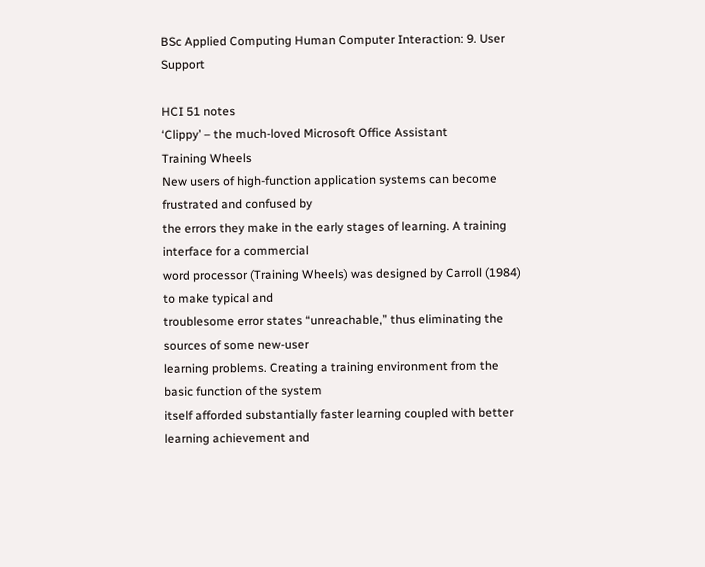BSc Applied Computing Human Computer Interaction: 9. User Support

HCI 51 notes
‘Clippy’ – the much-loved Microsoft Office Assistant
Training Wheels
New users of high-function application systems can become frustrated and confused by
the errors they make in the early stages of learning. A training interface for a commercial
word processor (Training Wheels) was designed by Carroll (1984) to make typical and
troublesome error states “unreachable,” thus eliminating the sources of some new-user
learning problems. Creating a training environment from the basic function of the system
itself afforded substantially faster learning coupled with better learning achievement and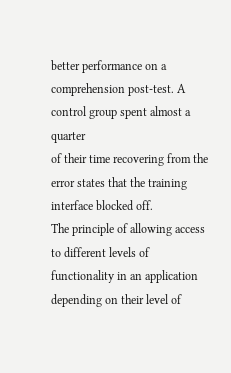better performance on a comprehension post-test. A control group spent almost a quarter
of their time recovering from the error states that the training interface blocked off.
The principle of allowing access to different levels of functionality in an application
depending on their level of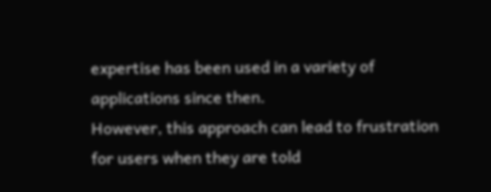expertise has been used in a variety of applications since then.
However, this approach can lead to frustration for users when they are told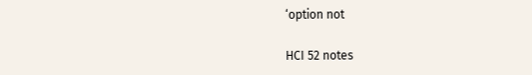‘option not

HCI 52 notes